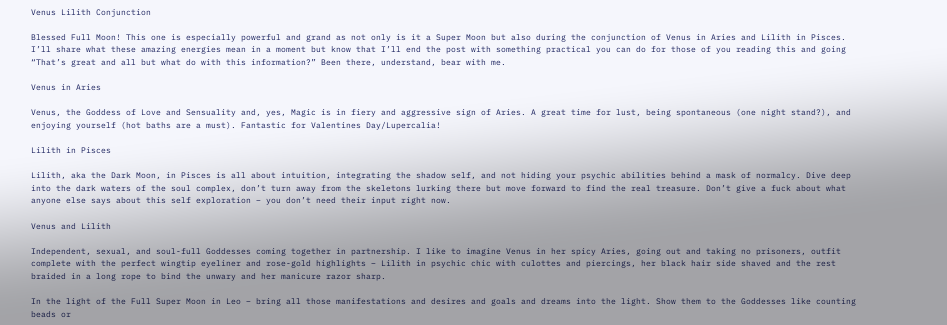Venus Lilith Conjunction

Blessed Full Moon! This one is especially powerful and grand as not only is it a Super Moon but also during the conjunction of Venus in Aries and Lilith in Pisces. I’ll share what these amazing energies mean in a moment but know that I’ll end the post with something practical you can do for those of you reading this and going “That’s great and all but what do with this information?” Been there, understand, bear with me.

Venus in Aries

Venus, the Goddess of Love and Sensuality and, yes, Magic is in fiery and aggressive sign of Aries. A great time for lust, being spontaneous (one night stand?), and enjoying yourself (hot baths are a must). Fantastic for Valentines Day/Lupercalia!

Lilith in Pisces

Lilith, aka the Dark Moon, in Pisces is all about intuition, integrating the shadow self, and not hiding your psychic abilities behind a mask of normalcy. Dive deep into the dark waters of the soul complex, don’t turn away from the skeletons lurking there but move forward to find the real treasure. Don’t give a fuck about what anyone else says about this self exploration – you don’t need their input right now.

Venus and Lilith

Independent, sexual, and soul-full Goddesses coming together in partnership. I like to imagine Venus in her spicy Aries, going out and taking no prisoners, outfit complete with the perfect wingtip eyeliner and rose-gold highlights – Lilith in psychic chic with culottes and piercings, her black hair side shaved and the rest braided in a long rope to bind the unwary and her manicure razor sharp.

In the light of the Full Super Moon in Leo – bring all those manifestations and desires and goals and dreams into the light. Show them to the Goddesses like counting beads or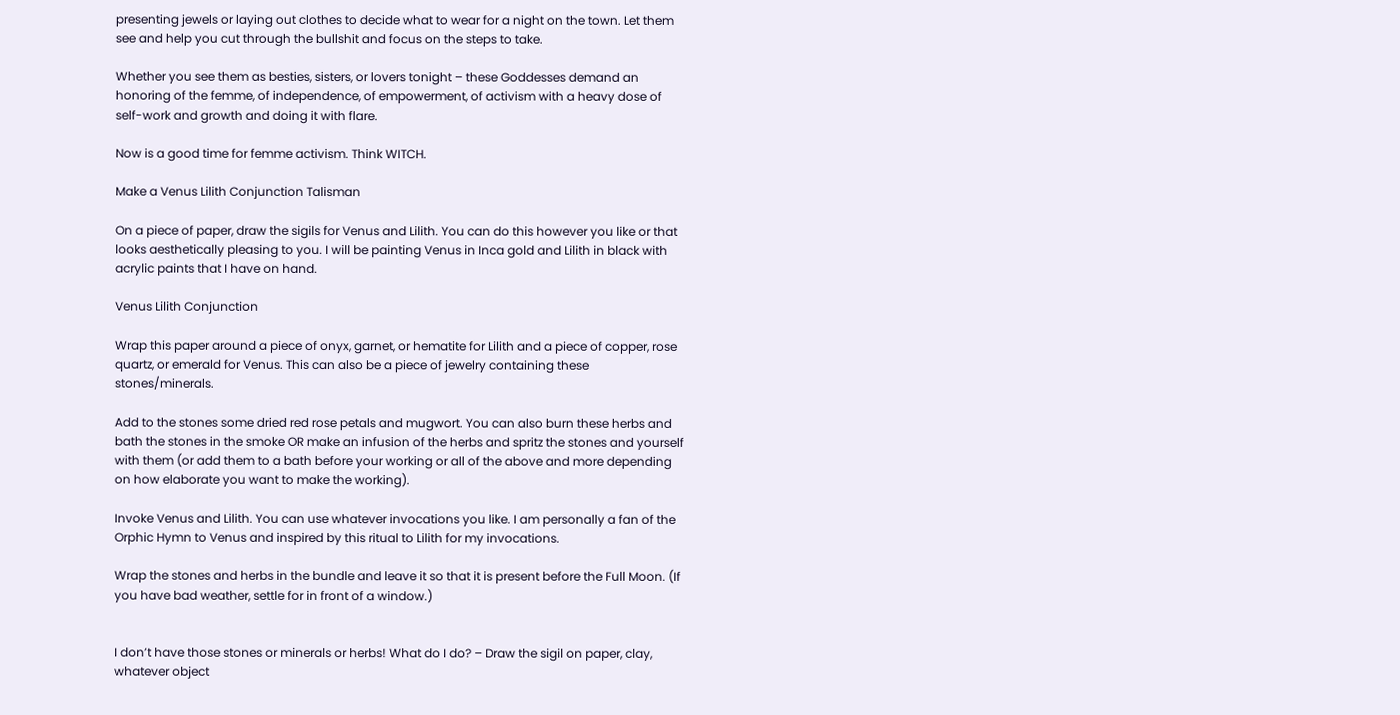presenting jewels or laying out clothes to decide what to wear for a night on the town. Let them see and help you cut through the bullshit and focus on the steps to take.

Whether you see them as besties, sisters, or lovers tonight – these Goddesses demand an honoring of the femme, of independence, of empowerment, of activism with a heavy dose of self-work and growth and doing it with flare.

Now is a good time for femme activism. Think WITCH.

Make a Venus Lilith Conjunction Talisman

On a piece of paper, draw the sigils for Venus and Lilith. You can do this however you like or that looks aesthetically pleasing to you. I will be painting Venus in Inca gold and Lilith in black with acrylic paints that I have on hand.

Venus Lilith Conjunction

Wrap this paper around a piece of onyx, garnet, or hematite for Lilith and a piece of copper, rose quartz, or emerald for Venus. This can also be a piece of jewelry containing these stones/minerals.

Add to the stones some dried red rose petals and mugwort. You can also burn these herbs and bath the stones in the smoke OR make an infusion of the herbs and spritz the stones and yourself with them (or add them to a bath before your working or all of the above and more depending on how elaborate you want to make the working).

Invoke Venus and Lilith. You can use whatever invocations you like. I am personally a fan of the Orphic Hymn to Venus and inspired by this ritual to Lilith for my invocations.

Wrap the stones and herbs in the bundle and leave it so that it is present before the Full Moon. (If you have bad weather, settle for in front of a window.)


I don’t have those stones or minerals or herbs! What do I do? – Draw the sigil on paper, clay, whatever object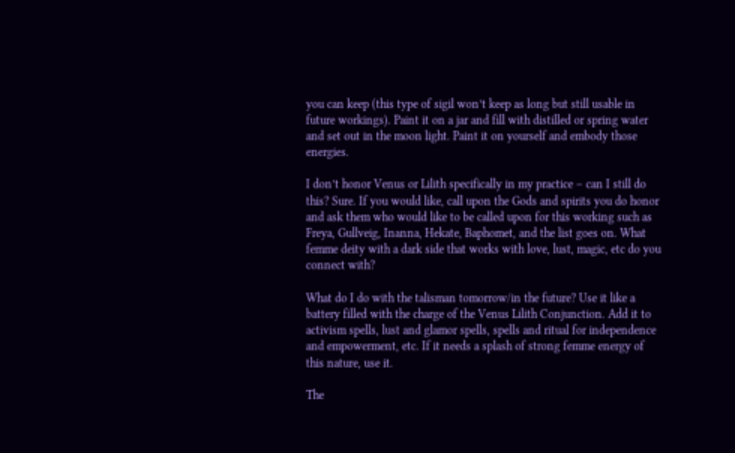you can keep (this type of sigil won’t keep as long but still usable in future workings). Paint it on a jar and fill with distilled or spring water and set out in the moon light. Paint it on yourself and embody those energies.

I don’t honor Venus or Lilith specifically in my practice – can I still do this? Sure. If you would like, call upon the Gods and spirits you do honor and ask them who would like to be called upon for this working such as Freya, Gullveig, Inanna, Hekate, Baphomet, and the list goes on. What femme deity with a dark side that works with love, lust, magic, etc do you connect with?

What do I do with the talisman tomorrow/in the future? Use it like a battery filled with the charge of the Venus Lilith Conjunction. Add it to activism spells, lust and glamor spells, spells and ritual for independence and empowerment, etc. If it needs a splash of strong femme energy of this nature, use it.

The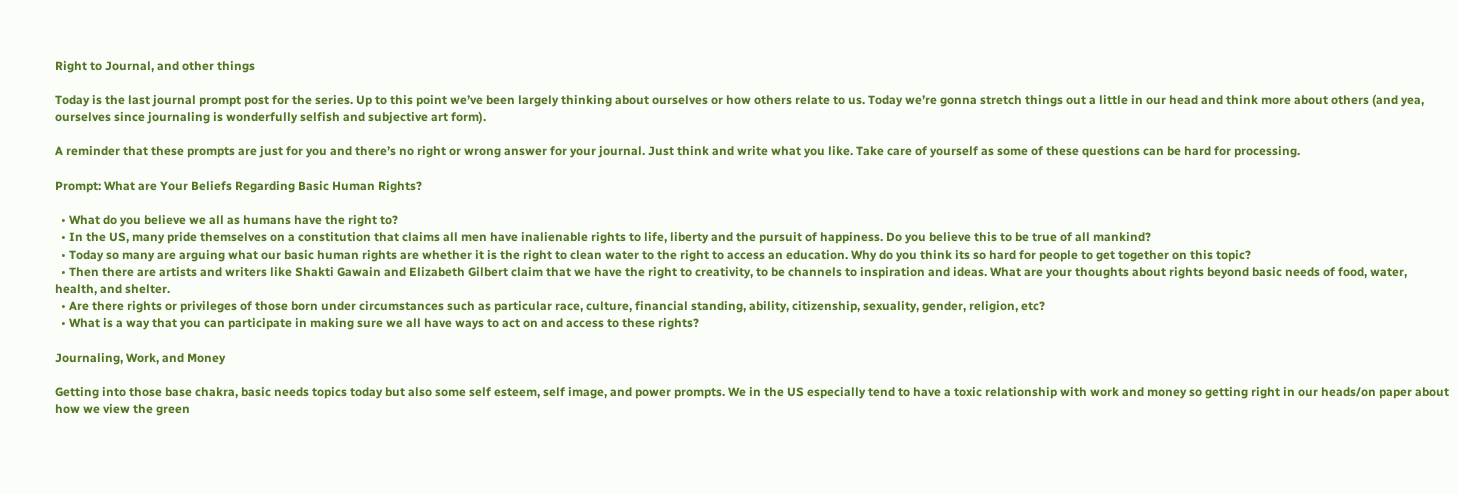Right to Journal, and other things

Today is the last journal prompt post for the series. Up to this point we’ve been largely thinking about ourselves or how others relate to us. Today we’re gonna stretch things out a little in our head and think more about others (and yea, ourselves since journaling is wonderfully selfish and subjective art form).

A reminder that these prompts are just for you and there’s no right or wrong answer for your journal. Just think and write what you like. Take care of yourself as some of these questions can be hard for processing.

Prompt: What are Your Beliefs Regarding Basic Human Rights?

  • What do you believe we all as humans have the right to?
  • In the US, many pride themselves on a constitution that claims all men have inalienable rights to life, liberty and the pursuit of happiness. Do you believe this to be true of all mankind?
  • Today so many are arguing what our basic human rights are whether it is the right to clean water to the right to access an education. Why do you think its so hard for people to get together on this topic?
  • Then there are artists and writers like Shakti Gawain and Elizabeth Gilbert claim that we have the right to creativity, to be channels to inspiration and ideas. What are your thoughts about rights beyond basic needs of food, water, health, and shelter.
  • Are there rights or privileges of those born under circumstances such as particular race, culture, financial standing, ability, citizenship, sexuality, gender, religion, etc?
  • What is a way that you can participate in making sure we all have ways to act on and access to these rights?

Journaling, Work, and Money

Getting into those base chakra, basic needs topics today but also some self esteem, self image, and power prompts. We in the US especially tend to have a toxic relationship with work and money so getting right in our heads/on paper about how we view the green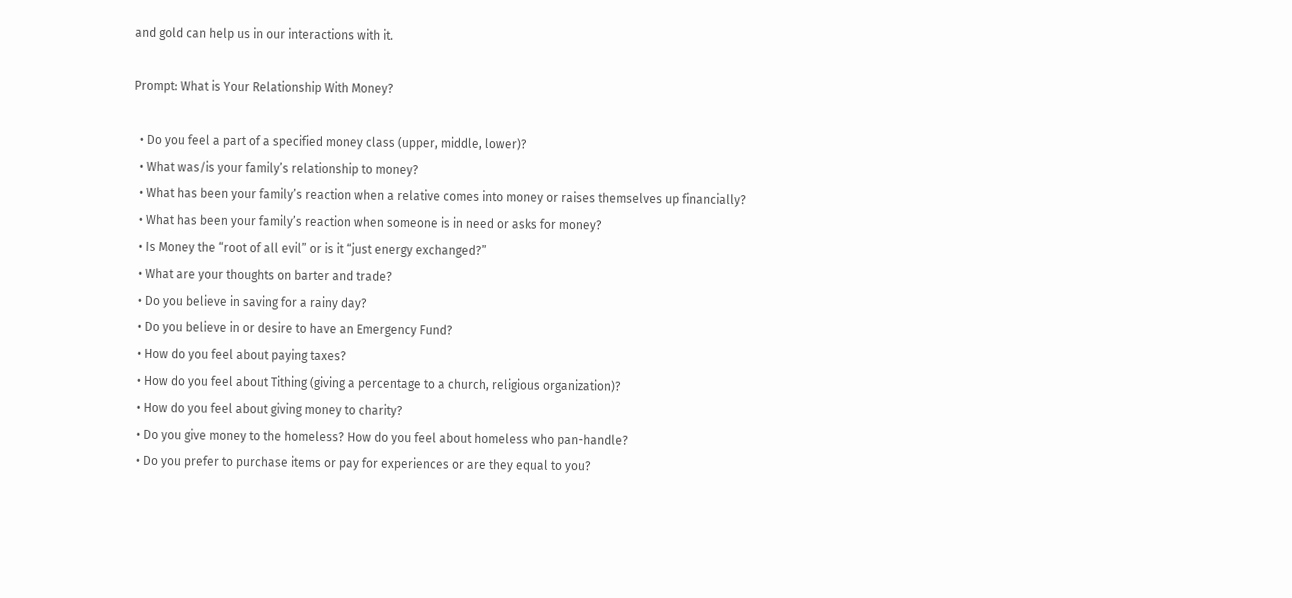and gold can help us in our interactions with it.

Prompt: What is Your Relationship With Money?

  • Do you feel a part of a specified money class (upper, middle, lower)?
  • What was/is your family’s relationship to money?
  • What has been your family’s reaction when a relative comes into money or raises themselves up financially?
  • What has been your family’s reaction when someone is in need or asks for money?
  • Is Money the “root of all evil” or is it “just energy exchanged?”
  • What are your thoughts on barter and trade?
  • Do you believe in saving for a rainy day?
  • Do you believe in or desire to have an Emergency Fund?
  • How do you feel about paying taxes?
  • How do you feel about Tithing (giving a percentage to a church, religious organization)?
  • How do you feel about giving money to charity?
  • Do you give money to the homeless? How do you feel about homeless who pan-handle?
  • Do you prefer to purchase items or pay for experiences or are they equal to you?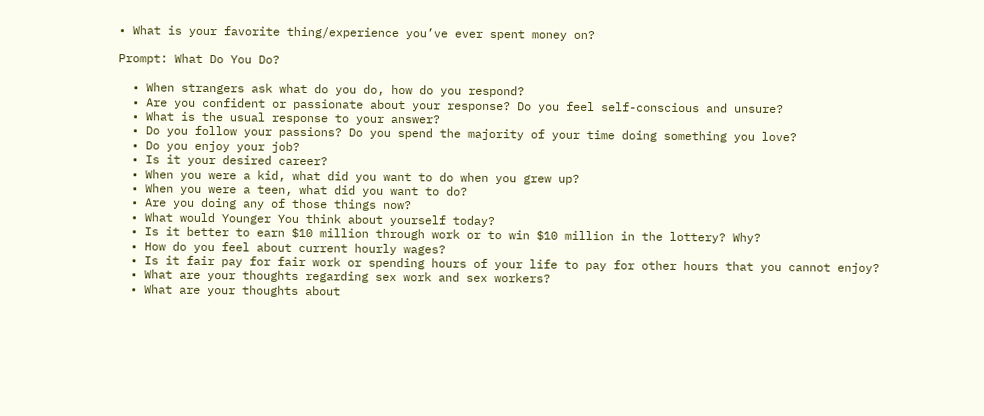• What is your favorite thing/experience you’ve ever spent money on?

Prompt: What Do You Do?

  • When strangers ask what do you do, how do you respond?
  • Are you confident or passionate about your response? Do you feel self-conscious and unsure?
  • What is the usual response to your answer?
  • Do you follow your passions? Do you spend the majority of your time doing something you love?
  • Do you enjoy your job?
  • Is it your desired career?
  • When you were a kid, what did you want to do when you grew up?
  • When you were a teen, what did you want to do?
  • Are you doing any of those things now?
  • What would Younger You think about yourself today?
  • Is it better to earn $10 million through work or to win $10 million in the lottery? Why?
  • How do you feel about current hourly wages?
  • Is it fair pay for fair work or spending hours of your life to pay for other hours that you cannot enjoy?
  • What are your thoughts regarding sex work and sex workers?
  • What are your thoughts about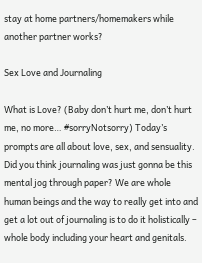stay at home partners/homemakers while another partner works?

Sex Love and Journaling

What is Love? (Baby don’t hurt me, don’t hurt me, no more… #sorryNotsorry) Today’s prompts are all about love, sex, and sensuality. Did you think journaling was just gonna be this mental jog through paper? We are whole human beings and the way to really get into and get a lot out of journaling is to do it holistically – whole body including your heart and genitals.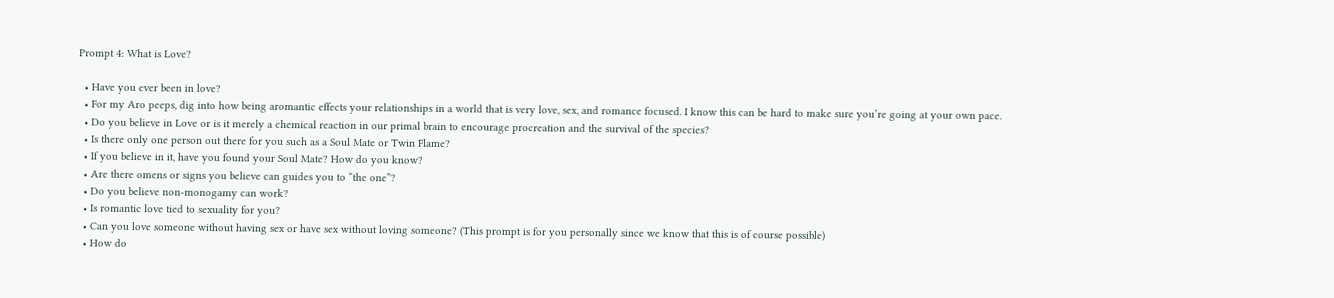Prompt 4: What is Love?

  • Have you ever been in love?
  • For my Aro peeps, dig into how being aromantic effects your relationships in a world that is very love, sex, and romance focused. I know this can be hard to make sure you’re going at your own pace.
  • Do you believe in Love or is it merely a chemical reaction in our primal brain to encourage procreation and the survival of the species?
  • Is there only one person out there for you such as a Soul Mate or Twin Flame?
  • If you believe in it, have you found your Soul Mate? How do you know?
  • Are there omens or signs you believe can guides you to “the one”?
  • Do you believe non-monogamy can work?
  • Is romantic love tied to sexuality for you?
  • Can you love someone without having sex or have sex without loving someone? (This prompt is for you personally since we know that this is of course possible)
  • How do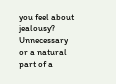you feel about jealousy? Unnecessary or a natural part of a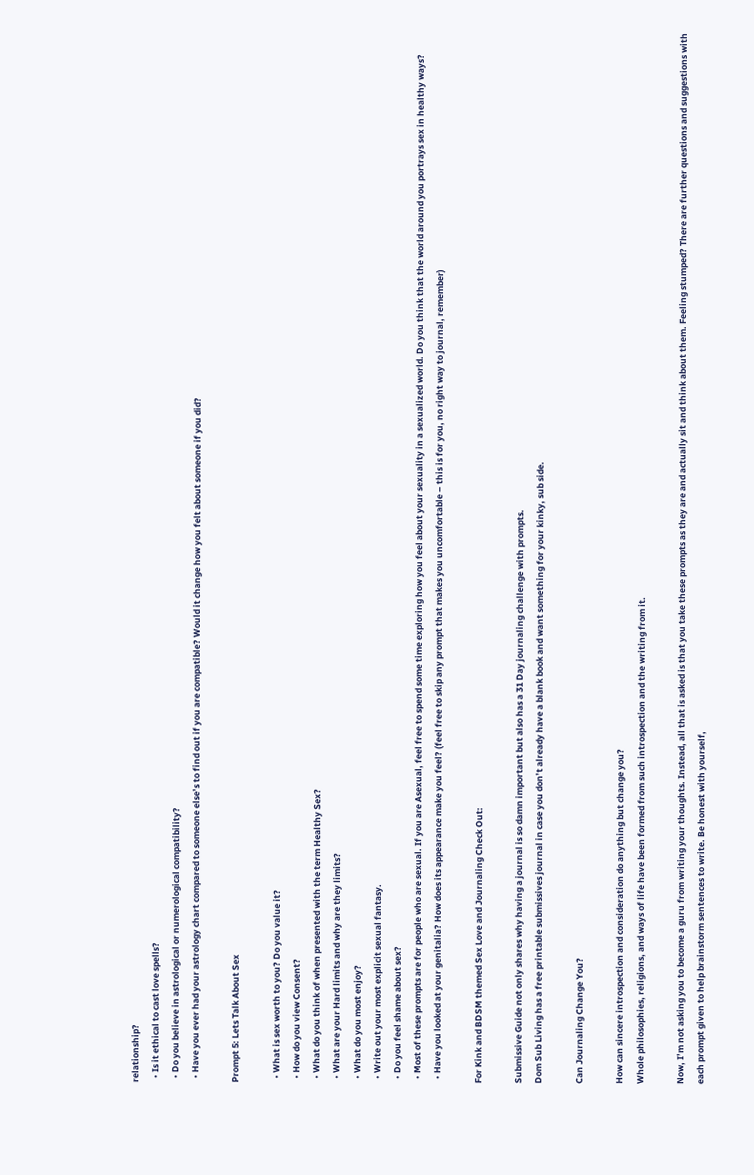relationship?
  • Is it ethical to cast love spells?
  • Do you believe in astrological or numerological compatibility?
  • Have you ever had your astrology chart compared to someone else’s to find out if you are compatible? Would it change how you felt about someone if you did?

Prompt 5: Lets Talk About Sex

  • What is sex worth to you? Do you value it?
  • How do you view Consent?
  • What do you think of when presented with the term Healthy Sex?
  • What are your Hard limits and why are they limits?
  • What do you most enjoy?
  • Write out your most explicit sexual fantasy.
  • Do you feel shame about sex?
  • Most of these prompts are for people who are sexual. If you are Asexual, feel free to spend some time exploring how you feel about your sexuality in a sexualized world. Do you think that the world around you portrays sex in healthy ways?
  • Have you looked at your genitalia? How does its appearance make you feel? (feel free to skip any prompt that makes you uncomfortable – this is for you, no right way to journal, remember)

For Kink and BDSM themed Sex Love and Journaling Check Out:

Submissive Guide not only shares why having a journal is so damn important but also has a 31 Day journaling challenge with prompts.
Dom Sub Living has a free printable submissives journal in case you don’t already have a blank book and want something for your kinky, sub side.

Can Journaling Change You?

How can sincere introspection and consideration do anything but change you?
Whole philosophies, religions, and ways of life have been formed from such introspection and the writing from it.

Now, I’m not asking you to become a guru from writing your thoughts. Instead, all that is asked is that you take these prompts as they are and actually sit and think about them. Feeling stumped? There are further questions and suggestions with each prompt given to help brainstorm sentences to write. Be honest with yourself,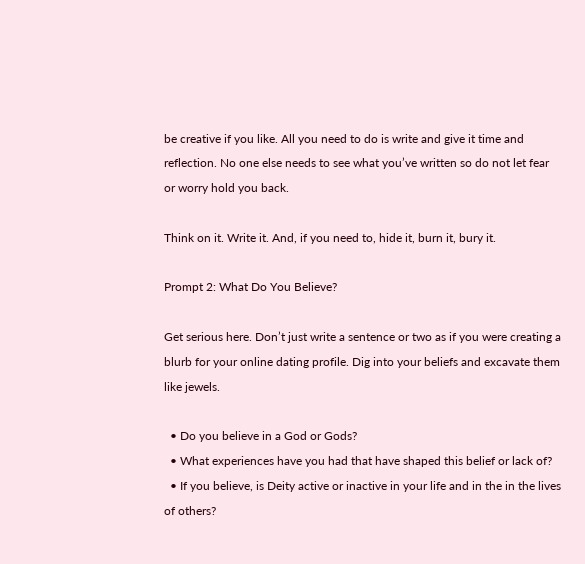be creative if you like. All you need to do is write and give it time and reflection. No one else needs to see what you’ve written so do not let fear or worry hold you back.

Think on it. Write it. And, if you need to, hide it, burn it, bury it.

Prompt 2: What Do You Believe?

Get serious here. Don’t just write a sentence or two as if you were creating a blurb for your online dating profile. Dig into your beliefs and excavate them like jewels.

  • Do you believe in a God or Gods?
  • What experiences have you had that have shaped this belief or lack of?
  • If you believe, is Deity active or inactive in your life and in the in the lives of others?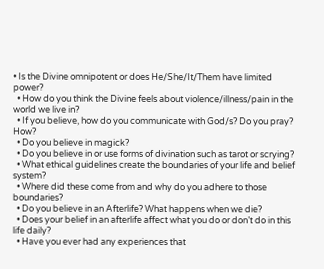• Is the Divine omnipotent or does He/She/It/Them have limited power?
  • How do you think the Divine feels about violence/illness/pain in the world we live in?
  • If you believe, how do you communicate with God/s? Do you pray? How?
  • Do you believe in magick?
  • Do you believe in or use forms of divination such as tarot or scrying?
  • What ethical guidelines create the boundaries of your life and belief system?
  • Where did these come from and why do you adhere to those boundaries?
  • Do you believe in an Afterlife? What happens when we die?
  • Does your belief in an afterlife affect what you do or don’t do in this life daily?
  • Have you ever had any experiences that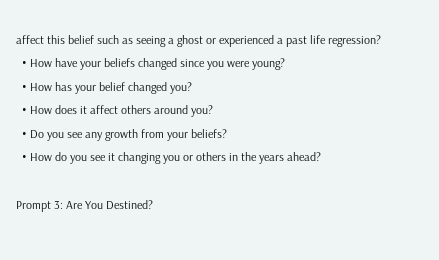affect this belief such as seeing a ghost or experienced a past life regression?
  • How have your beliefs changed since you were young?
  • How has your belief changed you?
  • How does it affect others around you?
  • Do you see any growth from your beliefs?
  • How do you see it changing you or others in the years ahead?

Prompt 3: Are You Destined?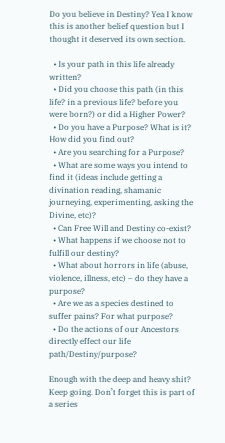Do you believe in Destiny? Yea I know this is another belief question but I thought it deserved its own section.

  • Is your path in this life already written?
  • Did you choose this path (in this life? in a previous life? before you were born?) or did a Higher Power?
  • Do you have a Purpose? What is it? How did you find out?
  • Are you searching for a Purpose?
  • What are some ways you intend to find it (ideas include getting a divination reading, shamanic journeying, experimenting, asking the Divine, etc)?
  • Can Free Will and Destiny co-exist?
  • What happens if we choose not to fulfill our destiny?
  • What about horrors in life (abuse, violence, illness, etc) – do they have a purpose?
  • Are we as a species destined to suffer pains? For what purpose?
  • Do the actions of our Ancestors directly effect our life path/Destiny/purpose?

Enough with the deep and heavy shit? Keep going. Don’t forget this is part of a series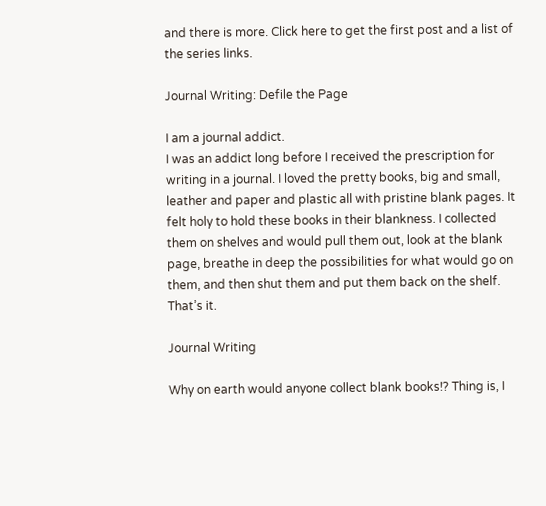and there is more. Click here to get the first post and a list of the series links.

Journal Writing: Defile the Page

I am a journal addict.
I was an addict long before I received the prescription for writing in a journal. I loved the pretty books, big and small, leather and paper and plastic all with pristine blank pages. It felt holy to hold these books in their blankness. I collected them on shelves and would pull them out, look at the blank page, breathe in deep the possibilities for what would go on them, and then shut them and put them back on the shelf. That’s it.

Journal Writing

Why on earth would anyone collect blank books!? Thing is, I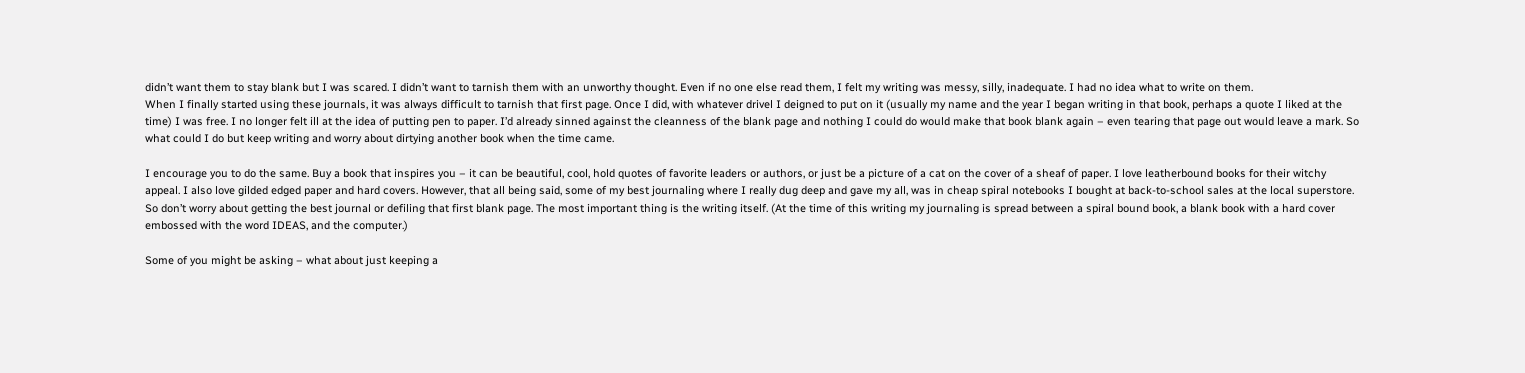didn’t want them to stay blank but I was scared. I didn’t want to tarnish them with an unworthy thought. Even if no one else read them, I felt my writing was messy, silly, inadequate. I had no idea what to write on them.
When I finally started using these journals, it was always difficult to tarnish that first page. Once I did, with whatever drivel I deigned to put on it (usually my name and the year I began writing in that book, perhaps a quote I liked at the time) I was free. I no longer felt ill at the idea of putting pen to paper. I’d already sinned against the cleanness of the blank page and nothing I could do would make that book blank again – even tearing that page out would leave a mark. So what could I do but keep writing and worry about dirtying another book when the time came.

I encourage you to do the same. Buy a book that inspires you – it can be beautiful, cool, hold quotes of favorite leaders or authors, or just be a picture of a cat on the cover of a sheaf of paper. I love leatherbound books for their witchy appeal. I also love gilded edged paper and hard covers. However, that all being said, some of my best journaling where I really dug deep and gave my all, was in cheap spiral notebooks I bought at back-to-school sales at the local superstore. So don’t worry about getting the best journal or defiling that first blank page. The most important thing is the writing itself. (At the time of this writing my journaling is spread between a spiral bound book, a blank book with a hard cover embossed with the word IDEAS, and the computer.)

Some of you might be asking – what about just keeping a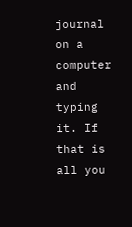journal on a computer and typing it. If that is all you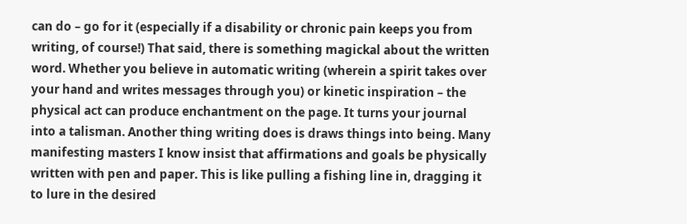can do – go for it (especially if a disability or chronic pain keeps you from writing, of course!) That said, there is something magickal about the written word. Whether you believe in automatic writing (wherein a spirit takes over your hand and writes messages through you) or kinetic inspiration – the physical act can produce enchantment on the page. It turns your journal into a talisman. Another thing writing does is draws things into being. Many manifesting masters I know insist that affirmations and goals be physically written with pen and paper. This is like pulling a fishing line in, dragging it to lure in the desired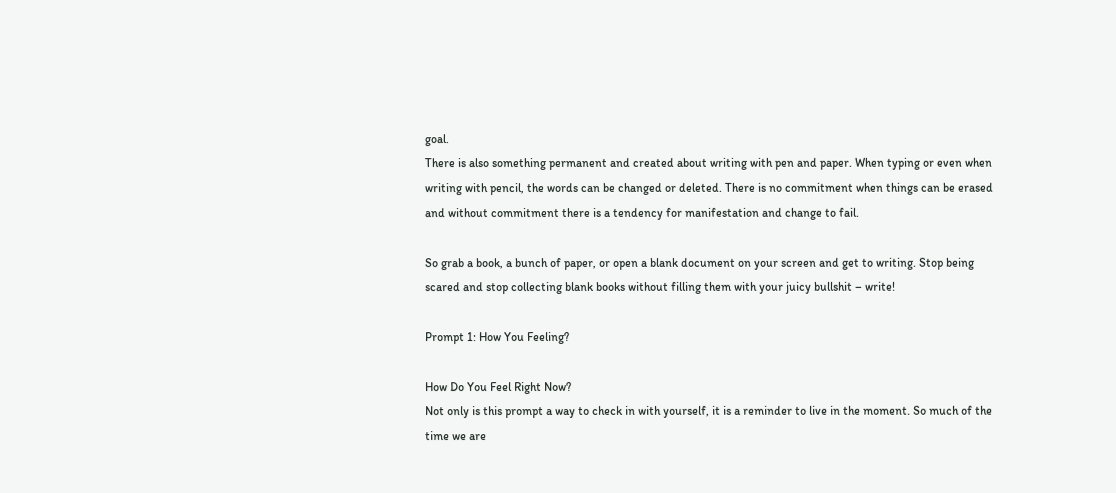goal.
There is also something permanent and created about writing with pen and paper. When typing or even when writing with pencil, the words can be changed or deleted. There is no commitment when things can be erased and without commitment there is a tendency for manifestation and change to fail.

So grab a book, a bunch of paper, or open a blank document on your screen and get to writing. Stop being scared and stop collecting blank books without filling them with your juicy bullshit – write!

Prompt 1: How You Feeling?

How Do You Feel Right Now?
Not only is this prompt a way to check in with yourself, it is a reminder to live in the moment. So much of the time we are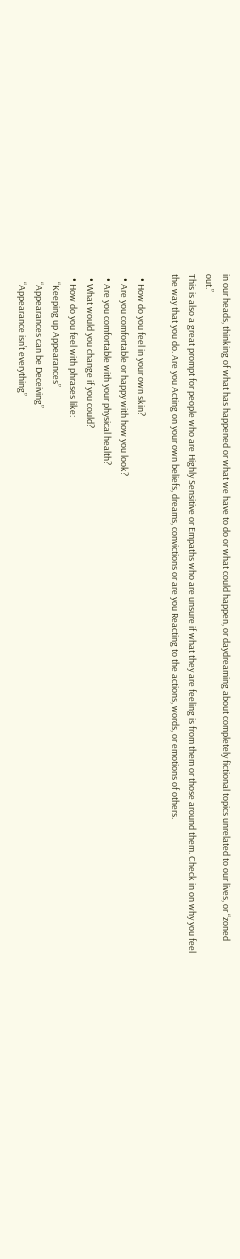in our heads, thinking of what has happened or what we have to do or what could happen, or daydreaming about completely fictional topics unrelated to our lives, or “zoned out.”
This is also a great prompt for people who are Highly Sensitive or Empaths who are unsure if what they are feeling is from them or those around them. Check in on why you feel the way that you do. Are you Acting on your own beliefs, dreams, convictions or are you Reacting to the actions, words, or emotions of others.

  • How do you feel in your own skin?
  • Are you comfortable or happy with how you look?
  • Are you comfortable with your physical health?
  • What would you change if you could?
  • How do you feel with phrases like:
    “Keeping up Appearances”
    “Appearances can be Deceiving”
    “Appearance isn’t everything”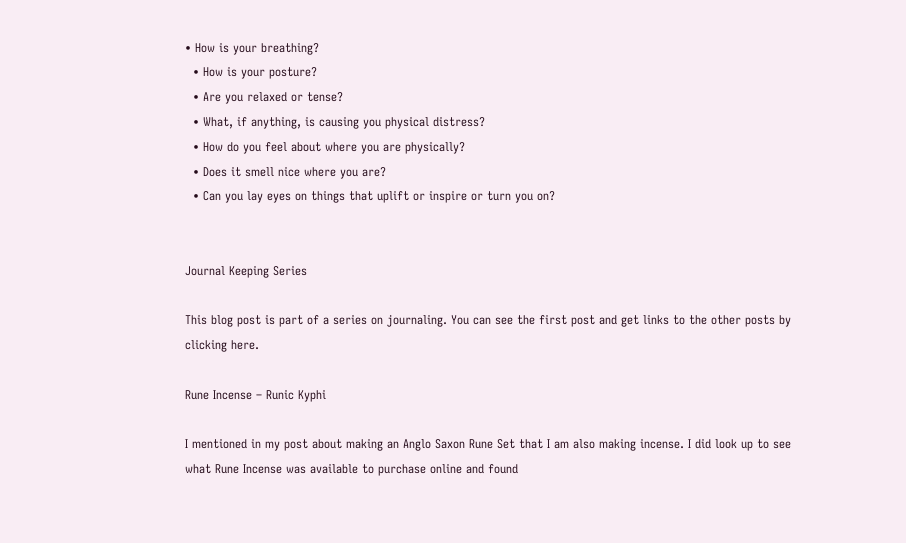• How is your breathing?
  • How is your posture?
  • Are you relaxed or tense?
  • What, if anything, is causing you physical distress?
  • How do you feel about where you are physically?
  • Does it smell nice where you are?
  • Can you lay eyes on things that uplift or inspire or turn you on?


Journal Keeping Series

This blog post is part of a series on journaling. You can see the first post and get links to the other posts by clicking here.

Rune Incense – Runic Kyphi

I mentioned in my post about making an Anglo Saxon Rune Set that I am also making incense. I did look up to see what Rune Incense was available to purchase online and found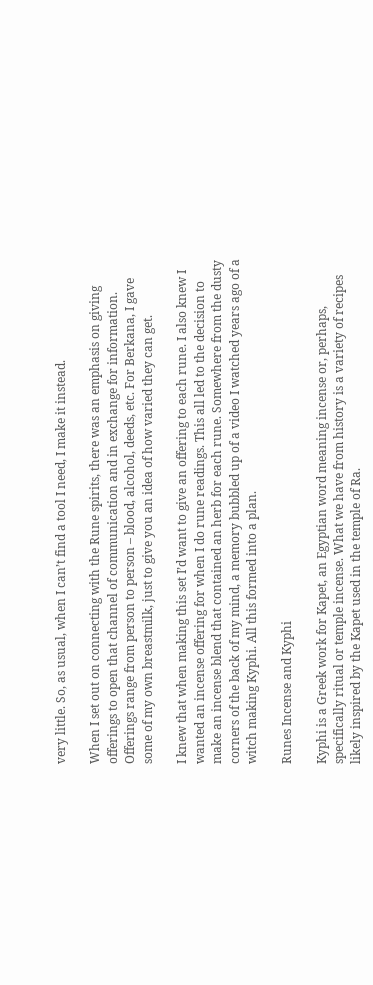very little. So, as usual, when I can’t find a tool I need, I make it instead.

When I set out on connecting with the Rune spirits, there was an emphasis on giving offerings to open that channel of communication and in exchange for information. Offerings range from person to person – blood, alcohol, deeds, etc. For Berkana, I gave some of my own breastmilk, just to give you an idea of how varied they can get.

I knew that when making this set I’d want to give an offering to each rune. I also knew I wanted an incense offering for when I do rune readings. This all led to the decision to make an incense blend that contained an herb for each rune. Somewhere from the dusty corners of the back of my mind, a memory bubbled up of a video I watched years ago of a witch making Kyphi. All this formed into a plan.

Runes Incense and Kyphi

Kyphi is a Greek work for Kapet, an Egyptian word meaning incense or, perhaps, specifically ritual or temple incense. What we have from history is a variety of recipes likely inspired by the Kapet used in the temple of Ra.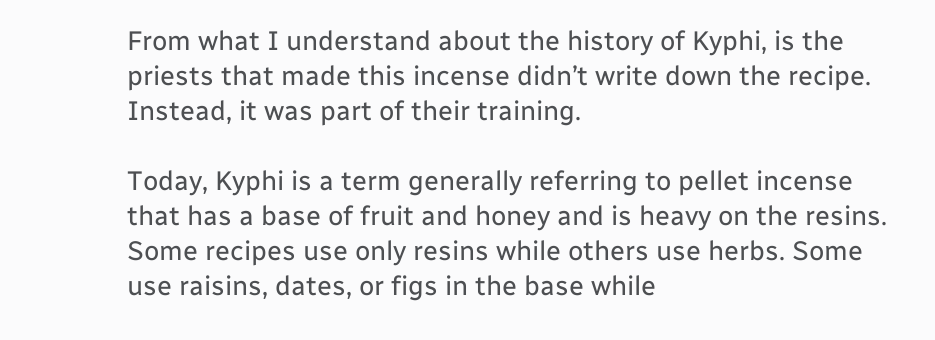From what I understand about the history of Kyphi, is the priests that made this incense didn’t write down the recipe. Instead, it was part of their training.

Today, Kyphi is a term generally referring to pellet incense that has a base of fruit and honey and is heavy on the resins. Some recipes use only resins while others use herbs. Some use raisins, dates, or figs in the base while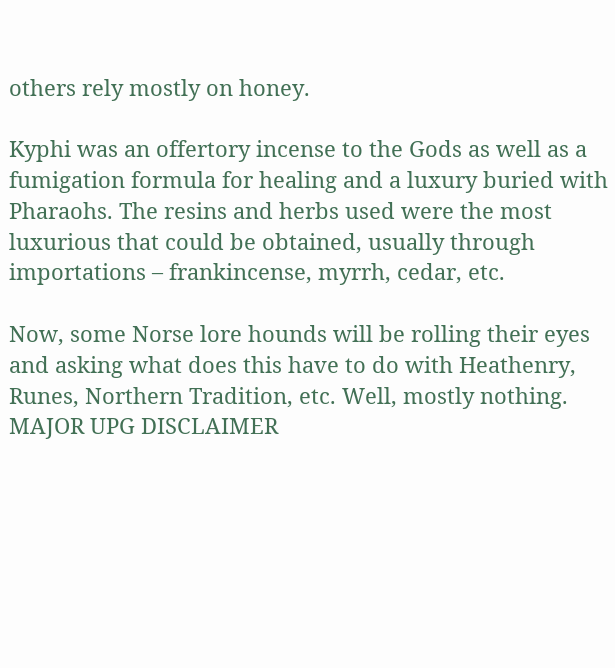others rely mostly on honey.

Kyphi was an offertory incense to the Gods as well as a fumigation formula for healing and a luxury buried with Pharaohs. The resins and herbs used were the most luxurious that could be obtained, usually through importations – frankincense, myrrh, cedar, etc.

Now, some Norse lore hounds will be rolling their eyes and asking what does this have to do with Heathenry, Runes, Northern Tradition, etc. Well, mostly nothing.
MAJOR UPG DISCLAIMER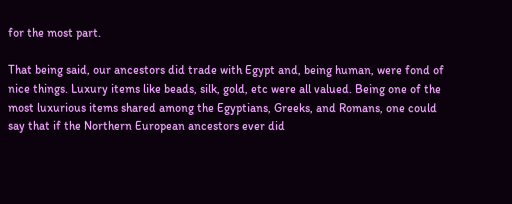for the most part.

That being said, our ancestors did trade with Egypt and, being human, were fond of nice things. Luxury items like beads, silk, gold, etc were all valued. Being one of the most luxurious items shared among the Egyptians, Greeks, and Romans, one could say that if the Northern European ancestors ever did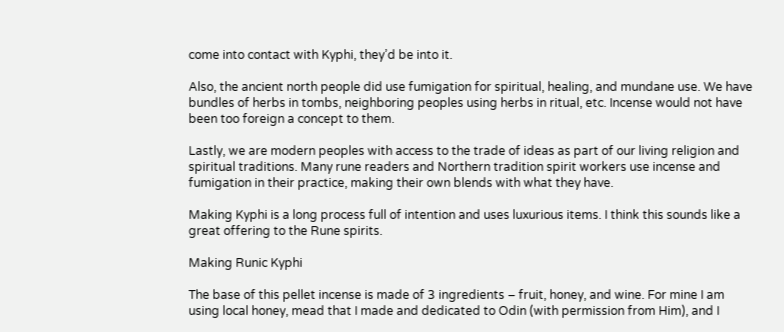come into contact with Kyphi, they’d be into it.

Also, the ancient north people did use fumigation for spiritual, healing, and mundane use. We have bundles of herbs in tombs, neighboring peoples using herbs in ritual, etc. Incense would not have been too foreign a concept to them.

Lastly, we are modern peoples with access to the trade of ideas as part of our living religion and spiritual traditions. Many rune readers and Northern tradition spirit workers use incense and fumigation in their practice, making their own blends with what they have.

Making Kyphi is a long process full of intention and uses luxurious items. I think this sounds like a great offering to the Rune spirits.

Making Runic Kyphi

The base of this pellet incense is made of 3 ingredients – fruit, honey, and wine. For mine I am using local honey, mead that I made and dedicated to Odin (with permission from Him), and I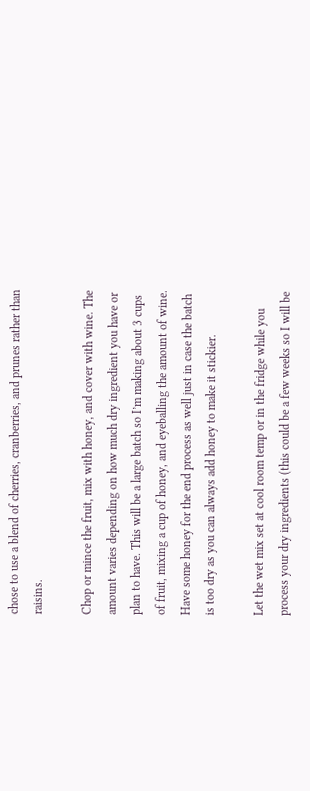chose to use a blend of cherries, cranberries, and prunes rather than raisins.

Chop or mince the fruit, mix with honey, and cover with wine. The amount varies depending on how much dry ingredient you have or plan to have. This will be a large batch so I’m making about 3 cups of fruit, mixing a cup of honey, and eyeballing the amount of wine. Have some honey for the end process as well just in case the batch is too dry as you can always add honey to make it stickier.

Let the wet mix set at cool room temp or in the fridge while you process your dry ingredients (this could be a few weeks so I will be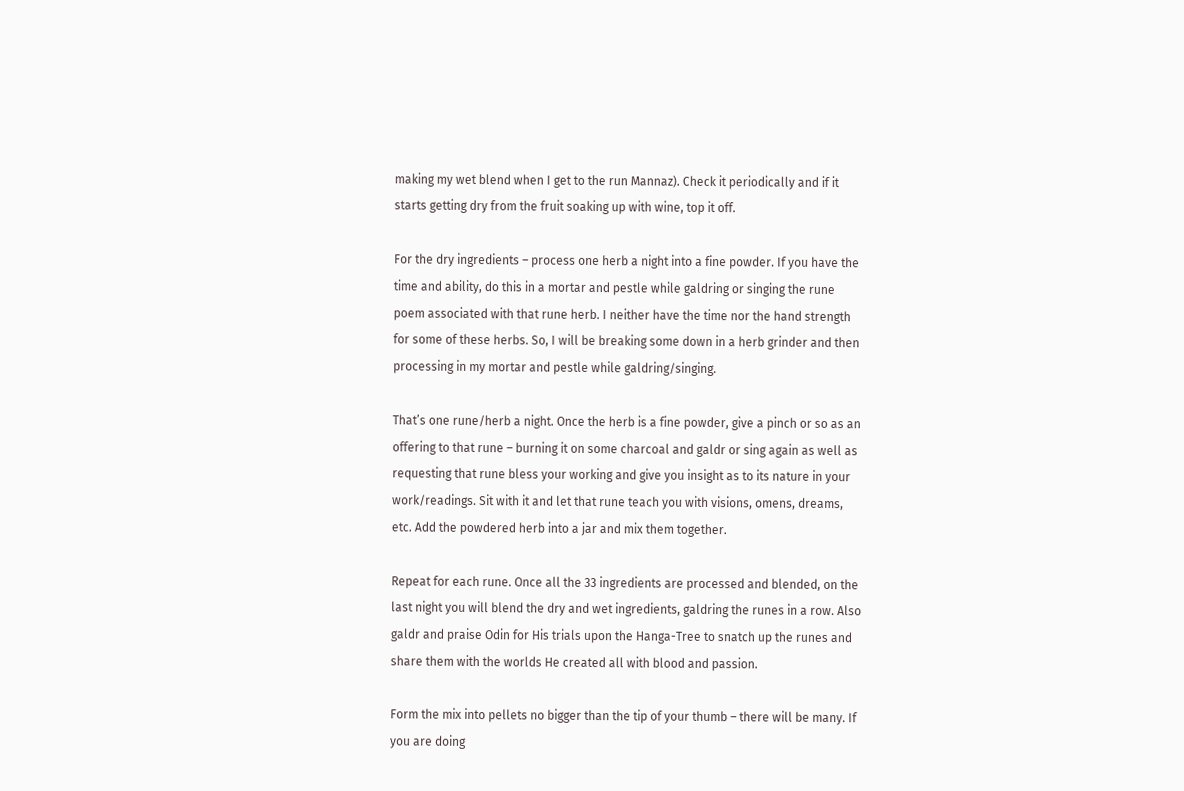making my wet blend when I get to the run Mannaz). Check it periodically and if it starts getting dry from the fruit soaking up with wine, top it off.

For the dry ingredients – process one herb a night into a fine powder. If you have the time and ability, do this in a mortar and pestle while galdring or singing the rune poem associated with that rune herb. I neither have the time nor the hand strength for some of these herbs. So, I will be breaking some down in a herb grinder and then processing in my mortar and pestle while galdring/singing.

That’s one rune/herb a night. Once the herb is a fine powder, give a pinch or so as an offering to that rune – burning it on some charcoal and galdr or sing again as well as requesting that rune bless your working and give you insight as to its nature in your work/readings. Sit with it and let that rune teach you with visions, omens, dreams, etc. Add the powdered herb into a jar and mix them together.

Repeat for each rune. Once all the 33 ingredients are processed and blended, on the last night you will blend the dry and wet ingredients, galdring the runes in a row. Also galdr and praise Odin for His trials upon the Hanga-Tree to snatch up the runes and share them with the worlds He created all with blood and passion.

Form the mix into pellets no bigger than the tip of your thumb – there will be many. If you are doing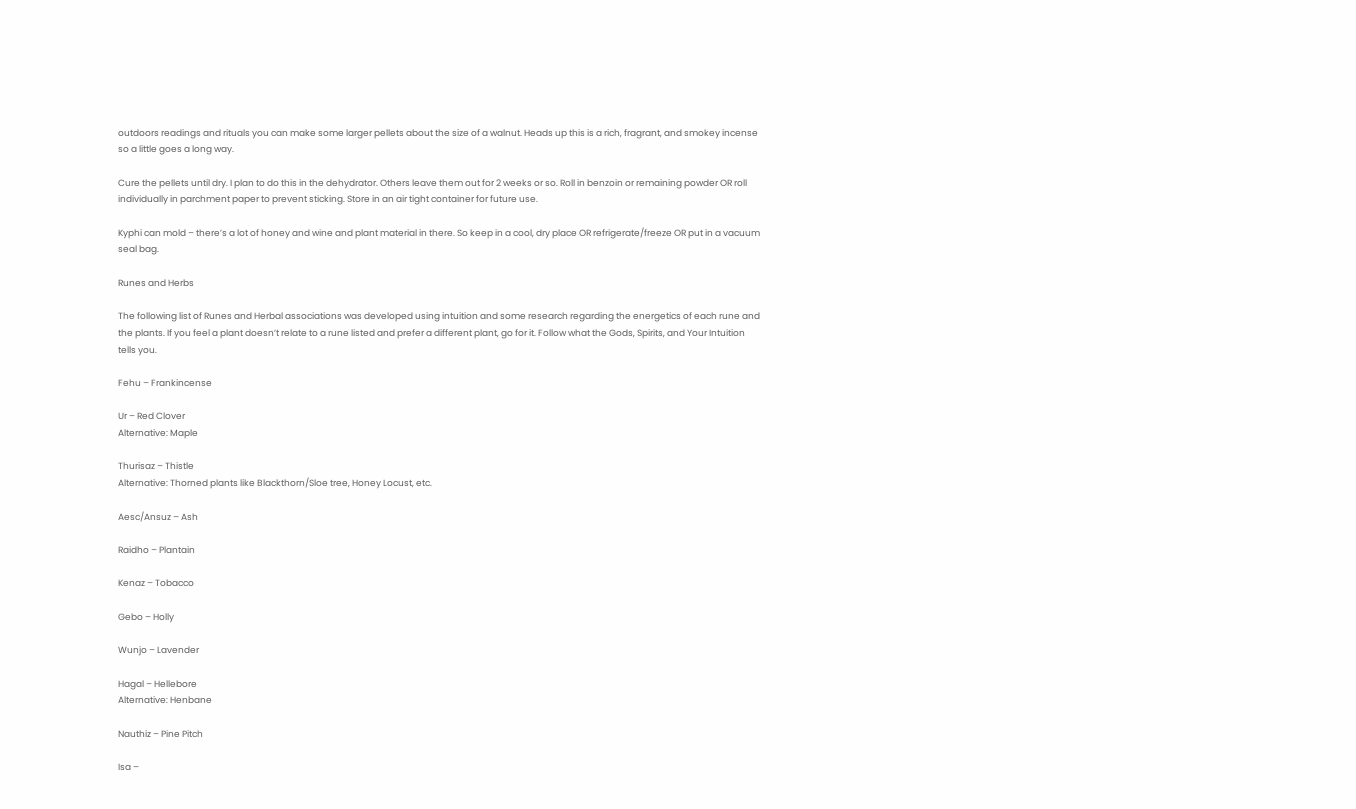outdoors readings and rituals you can make some larger pellets about the size of a walnut. Heads up this is a rich, fragrant, and smokey incense so a little goes a long way.

Cure the pellets until dry. I plan to do this in the dehydrator. Others leave them out for 2 weeks or so. Roll in benzoin or remaining powder OR roll individually in parchment paper to prevent sticking. Store in an air tight container for future use.

Kyphi can mold – there’s a lot of honey and wine and plant material in there. So keep in a cool, dry place OR refrigerate/freeze OR put in a vacuum seal bag.

Runes and Herbs

The following list of Runes and Herbal associations was developed using intuition and some research regarding the energetics of each rune and the plants. If you feel a plant doesn’t relate to a rune listed and prefer a different plant, go for it. Follow what the Gods, Spirits, and Your Intuition tells you.

Fehu – Frankincense

Ur – Red Clover
Alternative: Maple

Thurisaz – Thistle
Alternative: Thorned plants like Blackthorn/Sloe tree, Honey Locust, etc.

Aesc/Ansuz – Ash

Raidho – Plantain

Kenaz – Tobacco

Gebo – Holly

Wunjo – Lavender

Hagal – Hellebore
Alternative: Henbane

Nauthiz – Pine Pitch

Isa –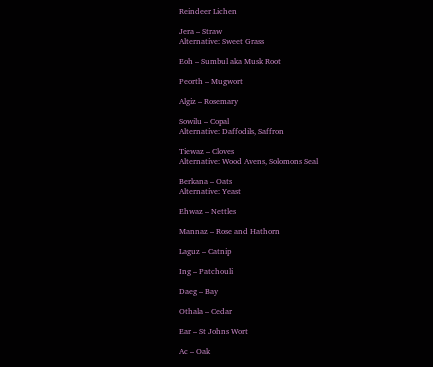Reindeer Lichen

Jera – Straw
Alternative: Sweet Grass

Eoh – Sumbul aka Musk Root

Peorth – Mugwort

Algiz – Rosemary

Sowilu – Copal
Alternative: Daffodils, Saffron

Tiewaz – Cloves
Alternative: Wood Avens, Solomons Seal

Berkana – Oats
Alternative: Yeast

Ehwaz – Nettles

Mannaz – Rose and Hathorn

Laguz – Catnip

Ing – Patchouli

Daeg – Bay

Othala – Cedar

Ear – St Johns Wort

Ac – Oak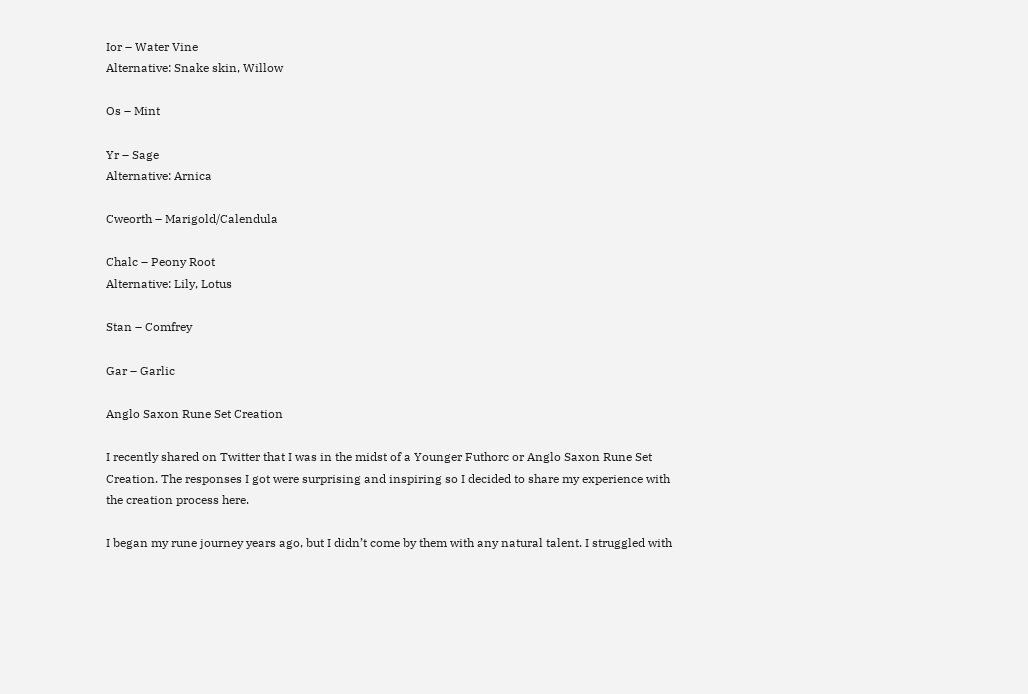Ior – Water Vine
Alternative: Snake skin, Willow

Os – Mint

Yr – Sage
Alternative: Arnica

Cweorth – Marigold/Calendula

Chalc – Peony Root
Alternative: Lily, Lotus

Stan – Comfrey

Gar – Garlic

Anglo Saxon Rune Set Creation

I recently shared on Twitter that I was in the midst of a Younger Futhorc or Anglo Saxon Rune Set Creation. The responses I got were surprising and inspiring so I decided to share my experience with the creation process here.

I began my rune journey years ago, but I didn’t come by them with any natural talent. I struggled with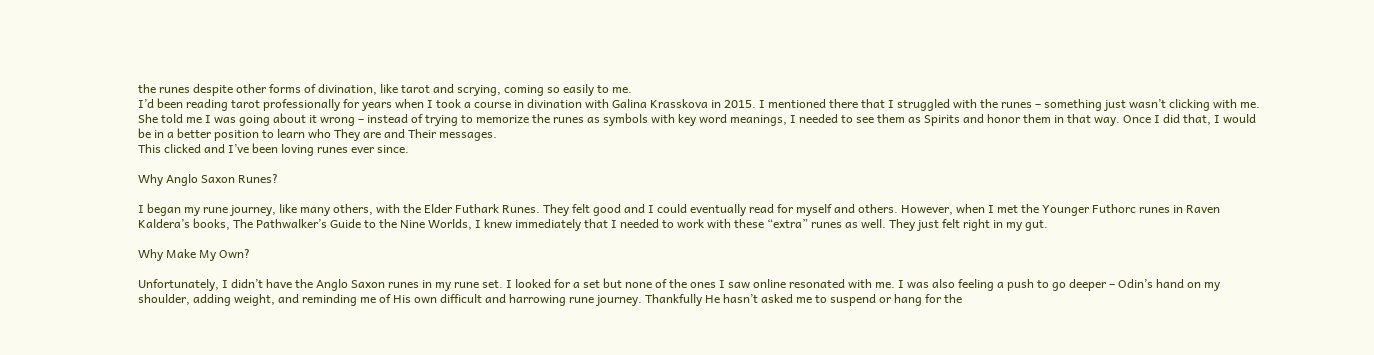the runes despite other forms of divination, like tarot and scrying, coming so easily to me.
I’d been reading tarot professionally for years when I took a course in divination with Galina Krasskova in 2015. I mentioned there that I struggled with the runes – something just wasn’t clicking with me. She told me I was going about it wrong – instead of trying to memorize the runes as symbols with key word meanings, I needed to see them as Spirits and honor them in that way. Once I did that, I would be in a better position to learn who They are and Their messages.
This clicked and I’ve been loving runes ever since.

Why Anglo Saxon Runes?

I began my rune journey, like many others, with the Elder Futhark Runes. They felt good and I could eventually read for myself and others. However, when I met the Younger Futhorc runes in Raven Kaldera’s books, The Pathwalker’s Guide to the Nine Worlds, I knew immediately that I needed to work with these “extra” runes as well. They just felt right in my gut.

Why Make My Own?

Unfortunately, I didn’t have the Anglo Saxon runes in my rune set. I looked for a set but none of the ones I saw online resonated with me. I was also feeling a push to go deeper – Odin’s hand on my shoulder, adding weight, and reminding me of His own difficult and harrowing rune journey. Thankfully He hasn’t asked me to suspend or hang for the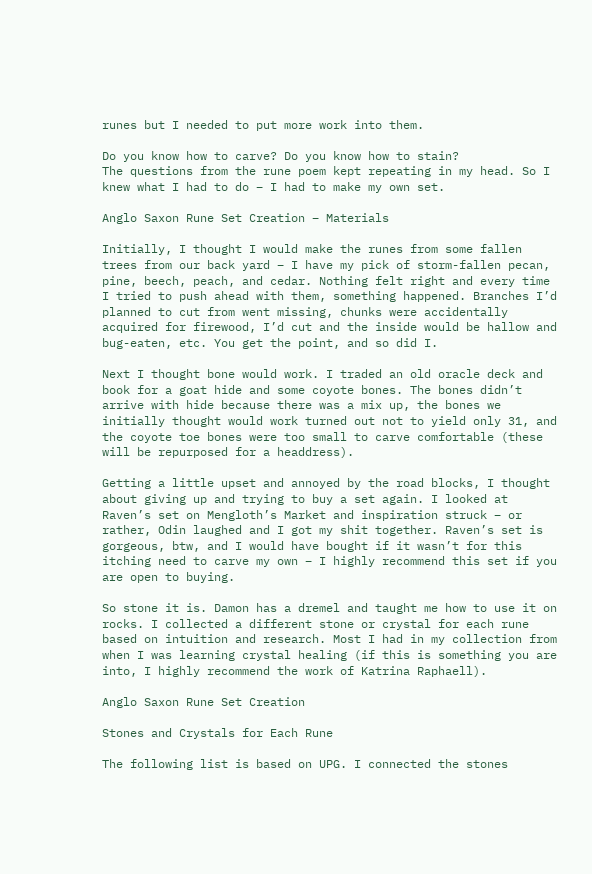runes but I needed to put more work into them.

Do you know how to carve? Do you know how to stain?
The questions from the rune poem kept repeating in my head. So I knew what I had to do – I had to make my own set.

Anglo Saxon Rune Set Creation – Materials

Initially, I thought I would make the runes from some fallen trees from our back yard – I have my pick of storm-fallen pecan, pine, beech, peach, and cedar. Nothing felt right and every time I tried to push ahead with them, something happened. Branches I’d planned to cut from went missing, chunks were accidentally acquired for firewood, I’d cut and the inside would be hallow and bug-eaten, etc. You get the point, and so did I.

Next I thought bone would work. I traded an old oracle deck and book for a goat hide and some coyote bones. The bones didn’t arrive with hide because there was a mix up, the bones we initially thought would work turned out not to yield only 31, and the coyote toe bones were too small to carve comfortable (these will be repurposed for a headdress).

Getting a little upset and annoyed by the road blocks, I thought about giving up and trying to buy a set again. I looked at Raven’s set on Mengloth’s Market and inspiration struck – or rather, Odin laughed and I got my shit together. Raven’s set is gorgeous, btw, and I would have bought if it wasn’t for this itching need to carve my own – I highly recommend this set if you are open to buying.

So stone it is. Damon has a dremel and taught me how to use it on rocks. I collected a different stone or crystal for each rune based on intuition and research. Most I had in my collection from when I was learning crystal healing (if this is something you are into, I highly recommend the work of Katrina Raphaell).

Anglo Saxon Rune Set Creation

Stones and Crystals for Each Rune

The following list is based on UPG. I connected the stones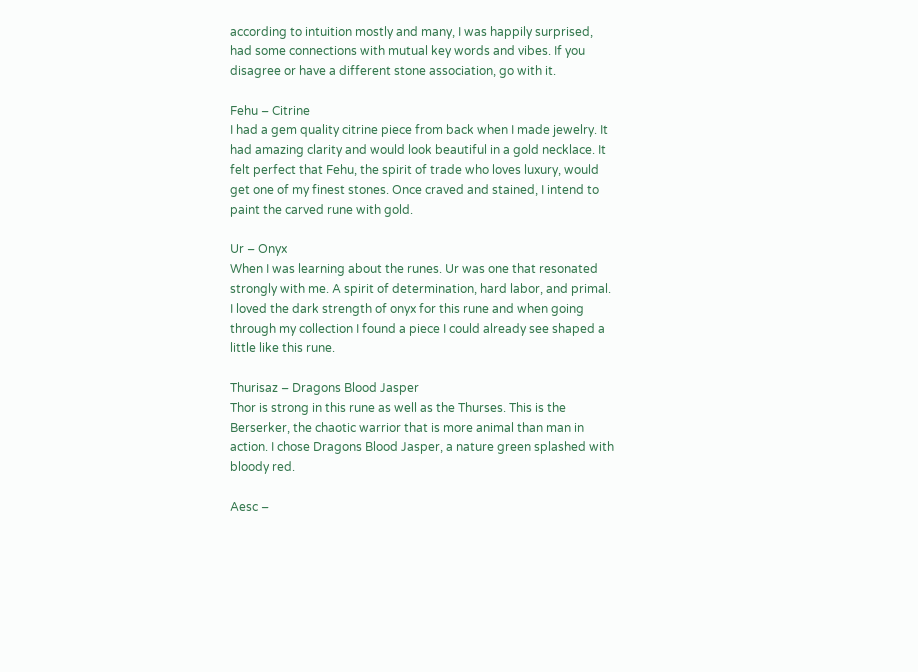according to intuition mostly and many, I was happily surprised, had some connections with mutual key words and vibes. If you disagree or have a different stone association, go with it.

Fehu – Citrine
I had a gem quality citrine piece from back when I made jewelry. It had amazing clarity and would look beautiful in a gold necklace. It felt perfect that Fehu, the spirit of trade who loves luxury, would get one of my finest stones. Once craved and stained, I intend to paint the carved rune with gold.

Ur – Onyx
When I was learning about the runes. Ur was one that resonated strongly with me. A spirit of determination, hard labor, and primal. I loved the dark strength of onyx for this rune and when going through my collection I found a piece I could already see shaped a little like this rune.

Thurisaz – Dragons Blood Jasper
Thor is strong in this rune as well as the Thurses. This is the Berserker, the chaotic warrior that is more animal than man in action. I chose Dragons Blood Jasper, a nature green splashed with bloody red.

Aesc –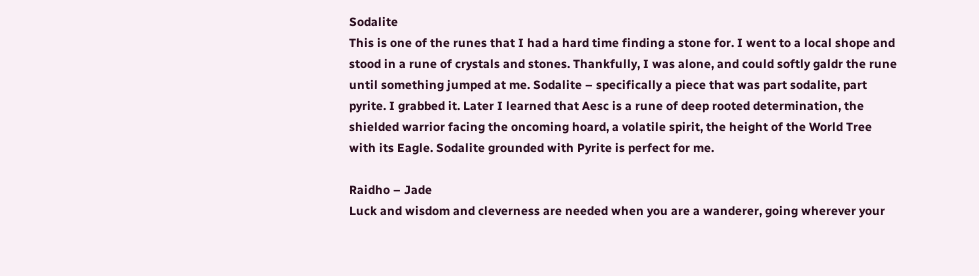Sodalite
This is one of the runes that I had a hard time finding a stone for. I went to a local shope and stood in a rune of crystals and stones. Thankfully, I was alone, and could softly galdr the rune until something jumped at me. Sodalite – specifically a piece that was part sodalite, part pyrite. I grabbed it. Later I learned that Aesc is a rune of deep rooted determination, the shielded warrior facing the oncoming hoard, a volatile spirit, the height of the World Tree with its Eagle. Sodalite grounded with Pyrite is perfect for me.

Raidho – Jade
Luck and wisdom and cleverness are needed when you are a wanderer, going wherever your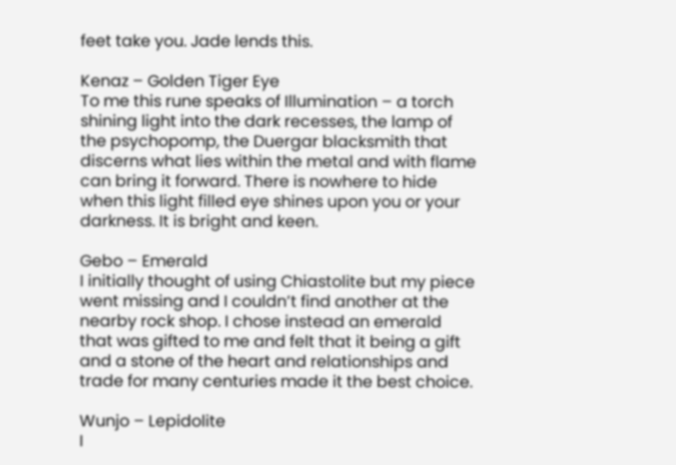feet take you. Jade lends this.

Kenaz – Golden Tiger Eye
To me this rune speaks of Illumination – a torch shining light into the dark recesses, the lamp of the psychopomp, the Duergar blacksmith that discerns what lies within the metal and with flame can bring it forward. There is nowhere to hide when this light filled eye shines upon you or your darkness. It is bright and keen.

Gebo – Emerald
I initially thought of using Chiastolite but my piece went missing and I couldn’t find another at the nearby rock shop. I chose instead an emerald that was gifted to me and felt that it being a gift and a stone of the heart and relationships and trade for many centuries made it the best choice.

Wunjo – Lepidolite
I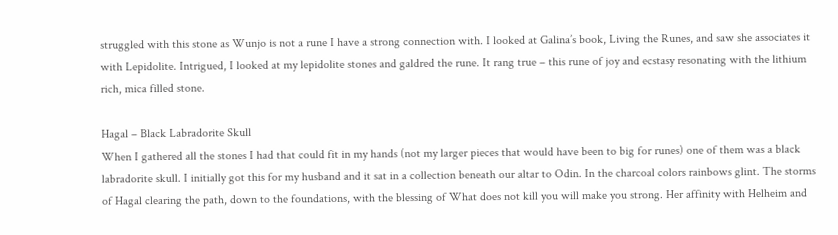struggled with this stone as Wunjo is not a rune I have a strong connection with. I looked at Galina’s book, Living the Runes, and saw she associates it with Lepidolite. Intrigued, I looked at my lepidolite stones and galdred the rune. It rang true – this rune of joy and ecstasy resonating with the lithium rich, mica filled stone.

Hagal – Black Labradorite Skull
When I gathered all the stones I had that could fit in my hands (not my larger pieces that would have been to big for runes) one of them was a black labradorite skull. I initially got this for my husband and it sat in a collection beneath our altar to Odin. In the charcoal colors rainbows glint. The storms of Hagal clearing the path, down to the foundations, with the blessing of What does not kill you will make you strong. Her affinity with Helheim and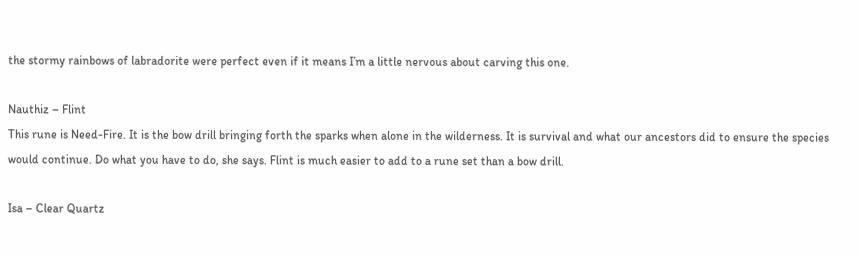the stormy rainbows of labradorite were perfect even if it means I’m a little nervous about carving this one.

Nauthiz – Flint
This rune is Need-Fire. It is the bow drill bringing forth the sparks when alone in the wilderness. It is survival and what our ancestors did to ensure the species would continue. Do what you have to do, she says. Flint is much easier to add to a rune set than a bow drill.

Isa – Clear Quartz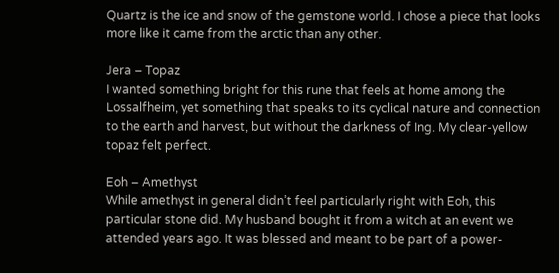Quartz is the ice and snow of the gemstone world. I chose a piece that looks more like it came from the arctic than any other.

Jera – Topaz
I wanted something bright for this rune that feels at home among the Lossalfheim, yet something that speaks to its cyclical nature and connection to the earth and harvest, but without the darkness of Ing. My clear-yellow topaz felt perfect.

Eoh – Amethyst
While amethyst in general didn’t feel particularly right with Eoh, this particular stone did. My husband bought it from a witch at an event we attended years ago. It was blessed and meant to be part of a power-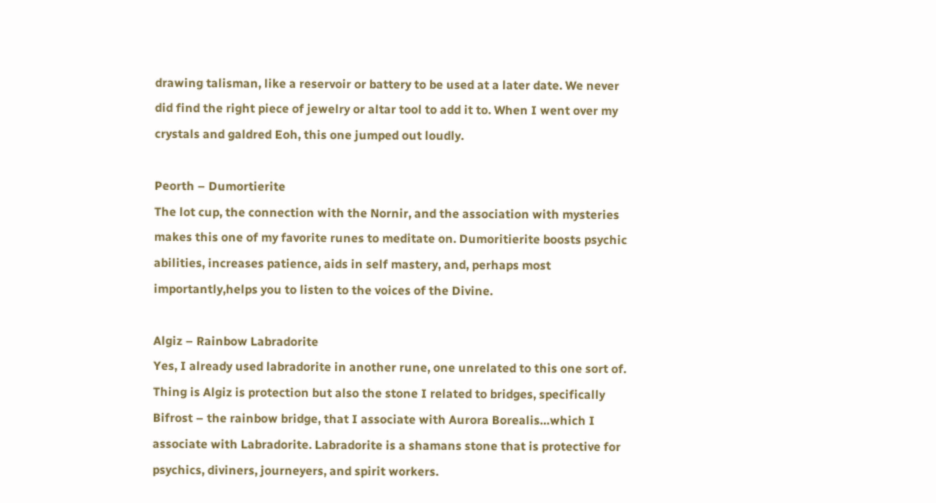drawing talisman, like a reservoir or battery to be used at a later date. We never did find the right piece of jewelry or altar tool to add it to. When I went over my crystals and galdred Eoh, this one jumped out loudly.

Peorth – Dumortierite
The lot cup, the connection with the Nornir, and the association with mysteries makes this one of my favorite runes to meditate on. Dumoritierite boosts psychic abilities, increases patience, aids in self mastery, and, perhaps most importantly,helps you to listen to the voices of the Divine.

Algiz – Rainbow Labradorite
Yes, I already used labradorite in another rune, one unrelated to this one sort of. Thing is Algiz is protection but also the stone I related to bridges, specifically Bifrost – the rainbow bridge, that I associate with Aurora Borealis…which I associate with Labradorite. Labradorite is a shamans stone that is protective for psychics, diviners, journeyers, and spirit workers.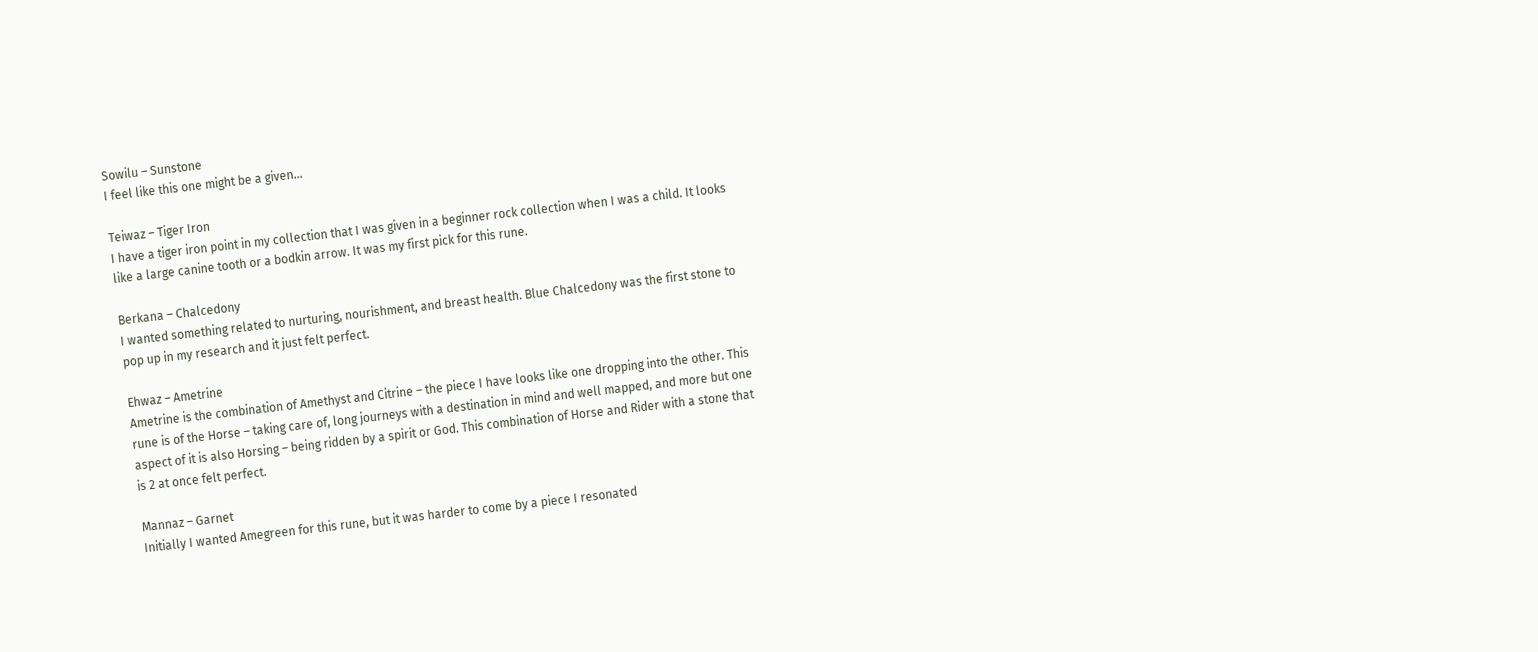Sowilu – Sunstone
I feel like this one might be a given…

Teiwaz – Tiger Iron
I have a tiger iron point in my collection that I was given in a beginner rock collection when I was a child. It looks like a large canine tooth or a bodkin arrow. It was my first pick for this rune.

Berkana – Chalcedony
I wanted something related to nurturing, nourishment, and breast health. Blue Chalcedony was the first stone to pop up in my research and it just felt perfect.

Ehwaz – Ametrine
Ametrine is the combination of Amethyst and Citrine – the piece I have looks like one dropping into the other. This rune is of the Horse – taking care of, long journeys with a destination in mind and well mapped, and more but one aspect of it is also Horsing – being ridden by a spirit or God. This combination of Horse and Rider with a stone that is 2 at once felt perfect.

Mannaz – Garnet
Initially I wanted Amegreen for this rune, but it was harder to come by a piece I resonated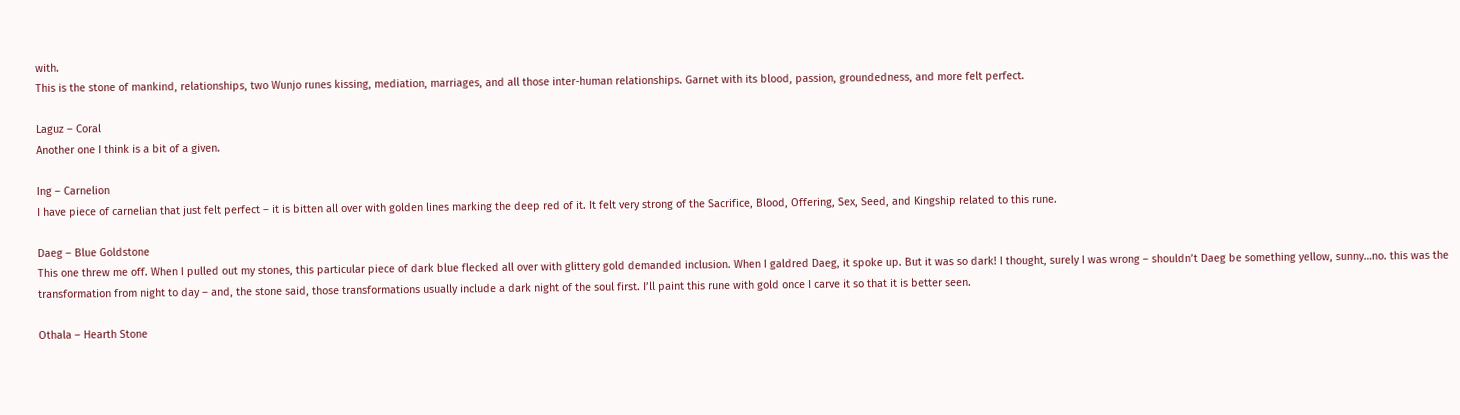with.
This is the stone of mankind, relationships, two Wunjo runes kissing, mediation, marriages, and all those inter-human relationships. Garnet with its blood, passion, groundedness, and more felt perfect.

Laguz – Coral
Another one I think is a bit of a given.

Ing – Carnelion
I have piece of carnelian that just felt perfect – it is bitten all over with golden lines marking the deep red of it. It felt very strong of the Sacrifice, Blood, Offering, Sex, Seed, and Kingship related to this rune.

Daeg – Blue Goldstone
This one threw me off. When I pulled out my stones, this particular piece of dark blue flecked all over with glittery gold demanded inclusion. When I galdred Daeg, it spoke up. But it was so dark! I thought, surely I was wrong – shouldn’t Daeg be something yellow, sunny…no. this was the transformation from night to day – and, the stone said, those transformations usually include a dark night of the soul first. I’ll paint this rune with gold once I carve it so that it is better seen.

Othala – Hearth Stone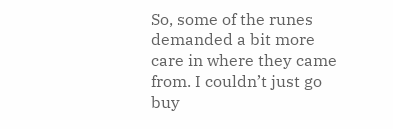So, some of the runes demanded a bit more care in where they came from. I couldn’t just go buy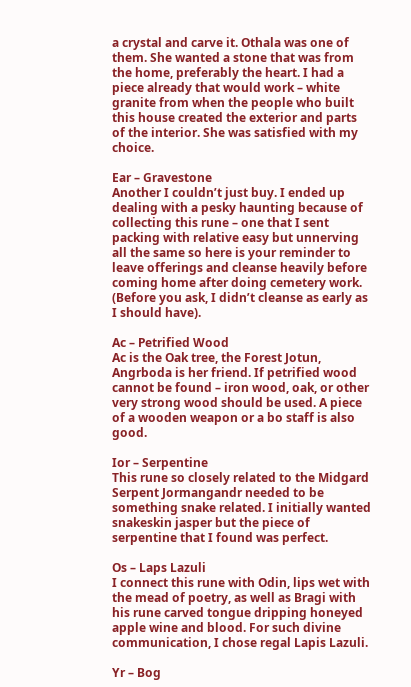a crystal and carve it. Othala was one of them. She wanted a stone that was from the home, preferably the heart. I had a piece already that would work – white granite from when the people who built this house created the exterior and parts of the interior. She was satisfied with my choice.

Ear – Gravestone
Another I couldn’t just buy. I ended up dealing with a pesky haunting because of collecting this rune – one that I sent packing with relative easy but unnerving all the same so here is your reminder to leave offerings and cleanse heavily before coming home after doing cemetery work. (Before you ask, I didn’t cleanse as early as I should have).

Ac – Petrified Wood
Ac is the Oak tree, the Forest Jotun, Angrboda is her friend. If petrified wood cannot be found – iron wood, oak, or other very strong wood should be used. A piece of a wooden weapon or a bo staff is also good.

Ior – Serpentine
This rune so closely related to the Midgard Serpent Jormangandr needed to be something snake related. I initially wanted snakeskin jasper but the piece of serpentine that I found was perfect.

Os – Laps Lazuli
I connect this rune with Odin, lips wet with the mead of poetry, as well as Bragi with his rune carved tongue dripping honeyed apple wine and blood. For such divine communication, I chose regal Lapis Lazuli.

Yr – Bog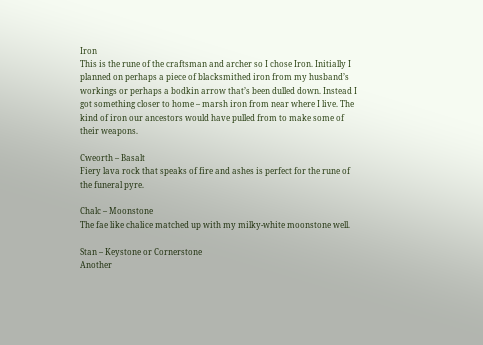Iron
This is the rune of the craftsman and archer so I chose Iron. Initially I planned on perhaps a piece of blacksmithed iron from my husband’s workings or perhaps a bodkin arrow that’s been dulled down. Instead I got something closer to home – marsh iron from near where I live. The kind of iron our ancestors would have pulled from to make some of their weapons.

Cweorth – Basalt
Fiery lava rock that speaks of fire and ashes is perfect for the rune of the funeral pyre.

Chalc – Moonstone
The fae like chalice matched up with my milky-white moonstone well.

Stan – Keystone or Cornerstone
Another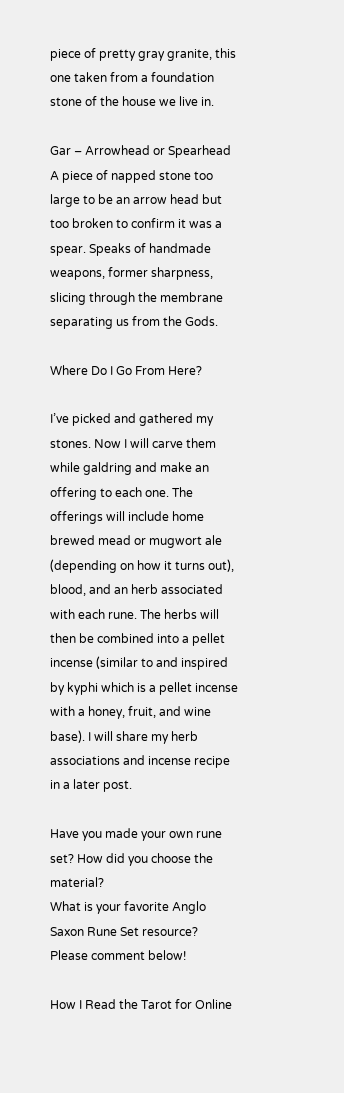piece of pretty gray granite, this one taken from a foundation stone of the house we live in.

Gar – Arrowhead or Spearhead
A piece of napped stone too large to be an arrow head but too broken to confirm it was a spear. Speaks of handmade weapons, former sharpness, slicing through the membrane separating us from the Gods.

Where Do I Go From Here?

I’ve picked and gathered my stones. Now I will carve them while galdring and make an offering to each one. The offerings will include home brewed mead or mugwort ale (depending on how it turns out), blood, and an herb associated with each rune. The herbs will then be combined into a pellet incense (similar to and inspired by kyphi which is a pellet incense with a honey, fruit, and wine base). I will share my herb associations and incense recipe in a later post.

Have you made your own rune set? How did you choose the material?
What is your favorite Anglo Saxon Rune Set resource?
Please comment below!

How I Read the Tarot for Online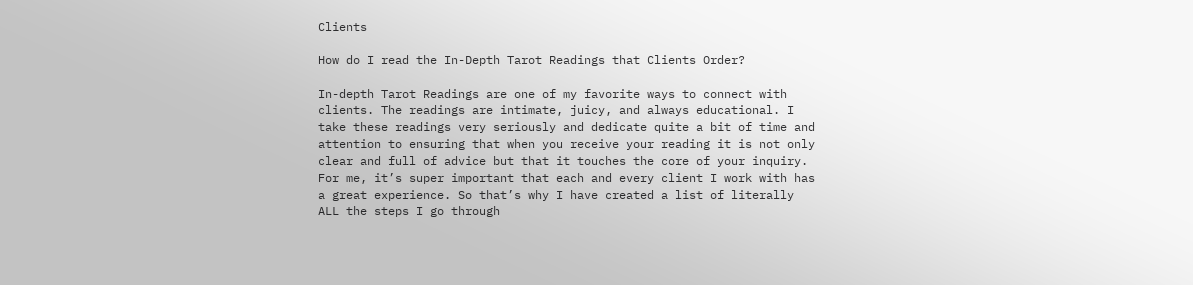Clients

How do I read the In-Depth Tarot Readings that Clients Order?

In-depth Tarot Readings are one of my favorite ways to connect with clients. The readings are intimate, juicy, and always educational. I take these readings very seriously and dedicate quite a bit of time and attention to ensuring that when you receive your reading it is not only clear and full of advice but that it touches the core of your inquiry.
For me, it’s super important that each and every client I work with has a great experience. So that’s why I have created a list of literally ALL the steps I go through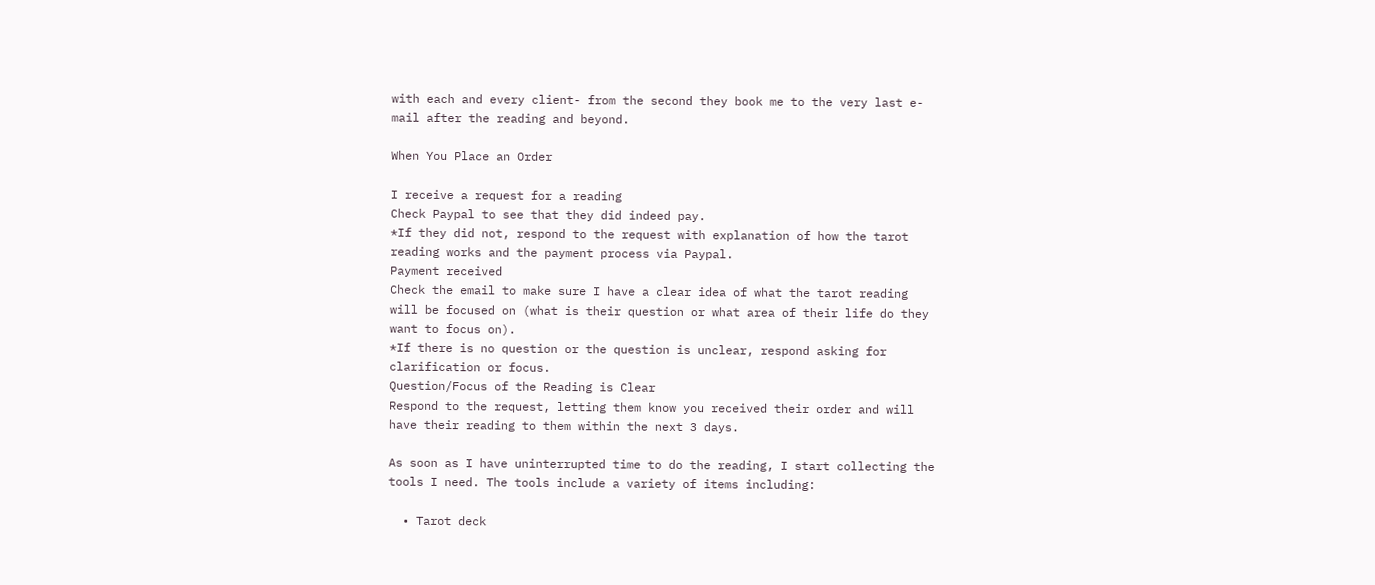with each and every client- from the second they book me to the very last e-mail after the reading and beyond.

When You Place an Order

I receive a request for a reading
Check Paypal to see that they did indeed pay.
*If they did not, respond to the request with explanation of how the tarot reading works and the payment process via Paypal.
Payment received
Check the email to make sure I have a clear idea of what the tarot reading will be focused on (what is their question or what area of their life do they want to focus on).
*If there is no question or the question is unclear, respond asking for clarification or focus.
Question/Focus of the Reading is Clear
Respond to the request, letting them know you received their order and will have their reading to them within the next 3 days.

As soon as I have uninterrupted time to do the reading, I start collecting the tools I need. The tools include a variety of items including:

  • Tarot deck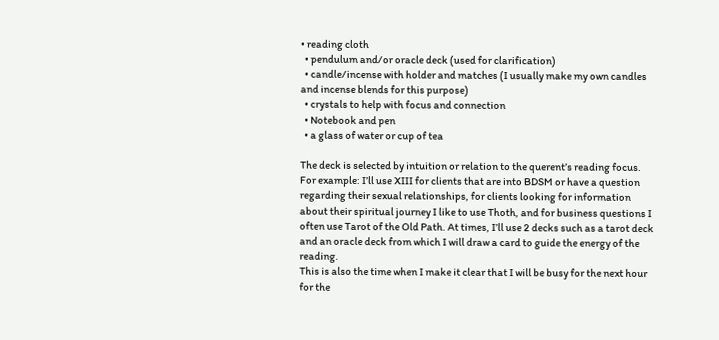• reading cloth
  • pendulum and/or oracle deck (used for clarification)
  • candle/incense with holder and matches (I usually make my own candles and incense blends for this purpose)
  • crystals to help with focus and connection
  • Notebook and pen
  • a glass of water or cup of tea

The deck is selected by intuition or relation to the querent’s reading focus. For example: I’ll use XIII for clients that are into BDSM or have a question regarding their sexual relationships, for clients looking for information about their spiritual journey I like to use Thoth, and for business questions I often use Tarot of the Old Path. At times, I’ll use 2 decks such as a tarot deck and an oracle deck from which I will draw a card to guide the energy of the reading.
This is also the time when I make it clear that I will be busy for the next hour for the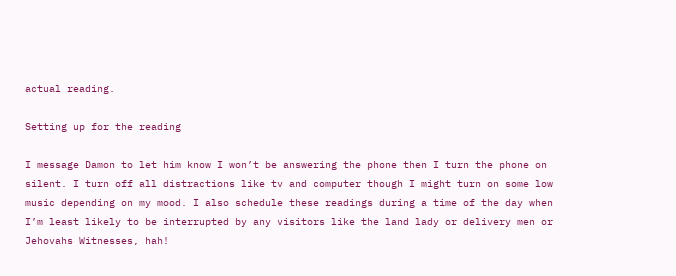actual reading.

Setting up for the reading

I message Damon to let him know I won’t be answering the phone then I turn the phone on silent. I turn off all distractions like tv and computer though I might turn on some low music depending on my mood. I also schedule these readings during a time of the day when I’m least likely to be interrupted by any visitors like the land lady or delivery men or Jehovahs Witnesses, hah!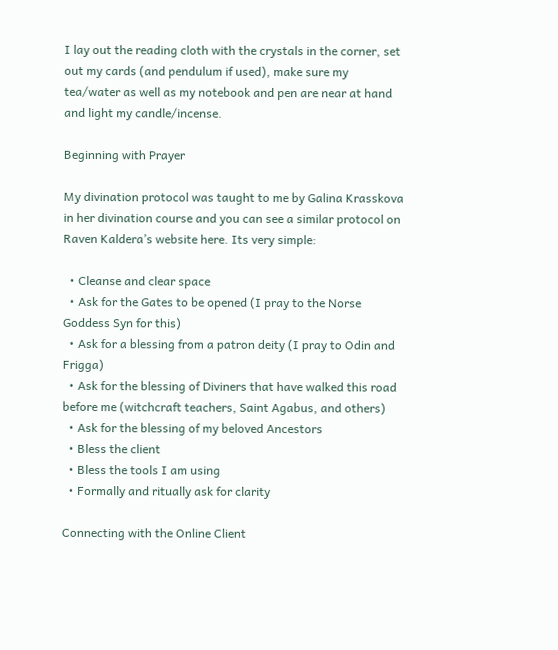I lay out the reading cloth with the crystals in the corner, set out my cards (and pendulum if used), make sure my tea/water as well as my notebook and pen are near at hand and light my candle/incense.

Beginning with Prayer

My divination protocol was taught to me by Galina Krasskova in her divination course and you can see a similar protocol on Raven Kaldera’s website here. Its very simple:

  • Cleanse and clear space
  • Ask for the Gates to be opened (I pray to the Norse Goddess Syn for this)
  • Ask for a blessing from a patron deity (I pray to Odin and Frigga)
  • Ask for the blessing of Diviners that have walked this road before me (witchcraft teachers, Saint Agabus, and others)
  • Ask for the blessing of my beloved Ancestors
  • Bless the client
  • Bless the tools I am using
  • Formally and ritually ask for clarity

Connecting with the Online Client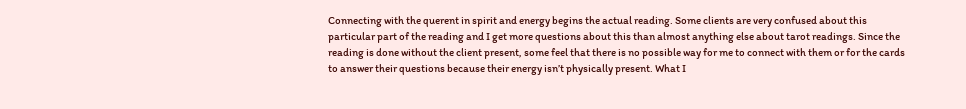Connecting with the querent in spirit and energy begins the actual reading. Some clients are very confused about this particular part of the reading and I get more questions about this than almost anything else about tarot readings. Since the reading is done without the client present, some feel that there is no possible way for me to connect with them or for the cards to answer their questions because their energy isn’t physically present. What I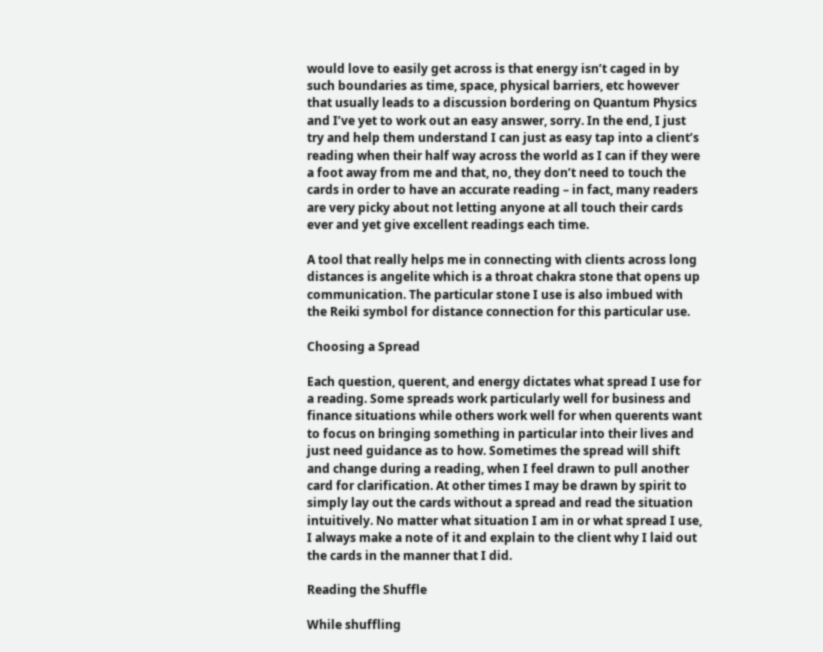would love to easily get across is that energy isn’t caged in by such boundaries as time, space, physical barriers, etc however that usually leads to a discussion bordering on Quantum Physics and I’ve yet to work out an easy answer, sorry. In the end, I just try and help them understand I can just as easy tap into a client’s reading when their half way across the world as I can if they were a foot away from me and that, no, they don’t need to touch the cards in order to have an accurate reading – in fact, many readers are very picky about not letting anyone at all touch their cards ever and yet give excellent readings each time.

A tool that really helps me in connecting with clients across long distances is angelite which is a throat chakra stone that opens up communication. The particular stone I use is also imbued with the Reiki symbol for distance connection for this particular use.

Choosing a Spread

Each question, querent, and energy dictates what spread I use for a reading. Some spreads work particularly well for business and finance situations while others work well for when querents want to focus on bringing something in particular into their lives and just need guidance as to how. Sometimes the spread will shift and change during a reading, when I feel drawn to pull another card for clarification. At other times I may be drawn by spirit to simply lay out the cards without a spread and read the situation intuitively. No matter what situation I am in or what spread I use, I always make a note of it and explain to the client why I laid out the cards in the manner that I did.

Reading the Shuffle

While shuffling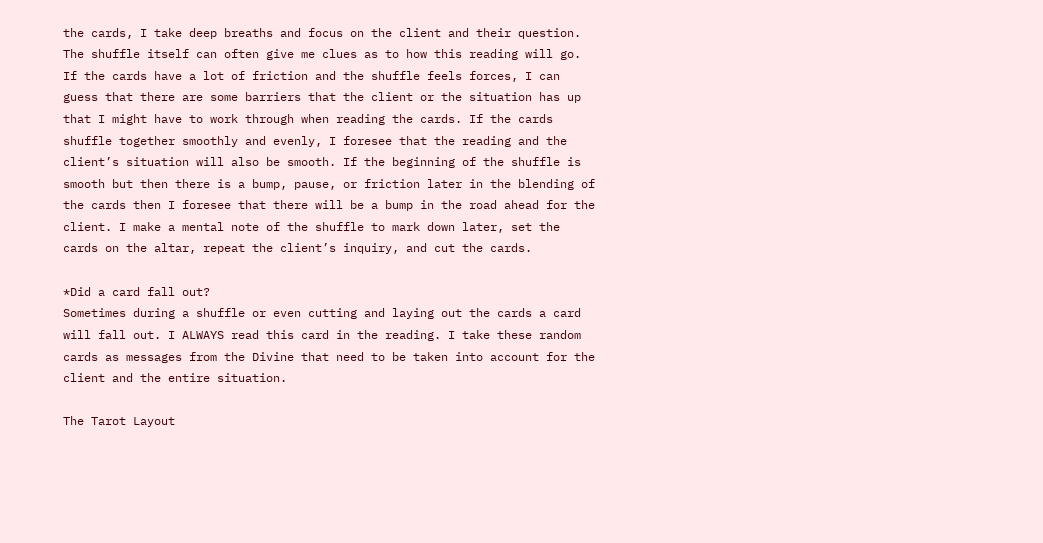the cards, I take deep breaths and focus on the client and their question. The shuffle itself can often give me clues as to how this reading will go. If the cards have a lot of friction and the shuffle feels forces, I can guess that there are some barriers that the client or the situation has up that I might have to work through when reading the cards. If the cards shuffle together smoothly and evenly, I foresee that the reading and the client’s situation will also be smooth. If the beginning of the shuffle is smooth but then there is a bump, pause, or friction later in the blending of the cards then I foresee that there will be a bump in the road ahead for the client. I make a mental note of the shuffle to mark down later, set the cards on the altar, repeat the client’s inquiry, and cut the cards.

*Did a card fall out?
Sometimes during a shuffle or even cutting and laying out the cards a card will fall out. I ALWAYS read this card in the reading. I take these random cards as messages from the Divine that need to be taken into account for the client and the entire situation.

The Tarot Layout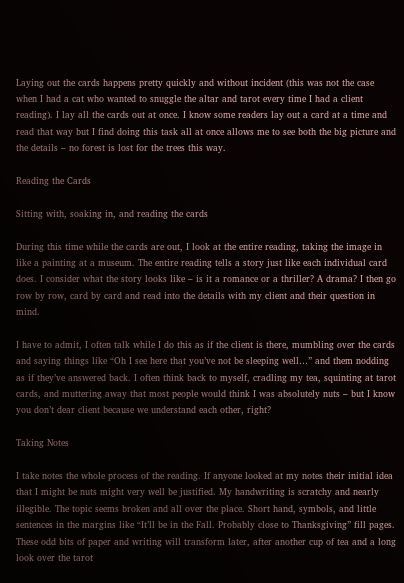Laying out the cards happens pretty quickly and without incident (this was not the case when I had a cat who wanted to snuggle the altar and tarot every time I had a client reading). I lay all the cards out at once. I know some readers lay out a card at a time and read that way but I find doing this task all at once allows me to see both the big picture and the details – no forest is lost for the trees this way.

Reading the Cards

Sitting with, soaking in, and reading the cards

During this time while the cards are out, I look at the entire reading, taking the image in like a painting at a museum. The entire reading tells a story just like each individual card does. I consider what the story looks like – is it a romance or a thriller? A drama? I then go row by row, card by card and read into the details with my client and their question in mind.

I have to admit, I often talk while I do this as if the client is there, mumbling over the cards and saying things like “Oh I see here that you’ve not be sleeping well…” and them nodding as if they’ve answered back. I often think back to myself, cradling my tea, squinting at tarot cards, and muttering away that most people would think I was absolutely nuts – but I know you don’t dear client because we understand each other, right?

Taking Notes

I take notes the whole process of the reading. If anyone looked at my notes their initial idea that I might be nuts might very well be justified. My handwriting is scratchy and nearly illegible. The topic seems broken and all over the place. Short hand, symbols, and little sentences in the margins like “It’ll be in the Fall. Probably close to Thanksgiving” fill pages. These odd bits of paper and writing will transform later, after another cup of tea and a long look over the tarot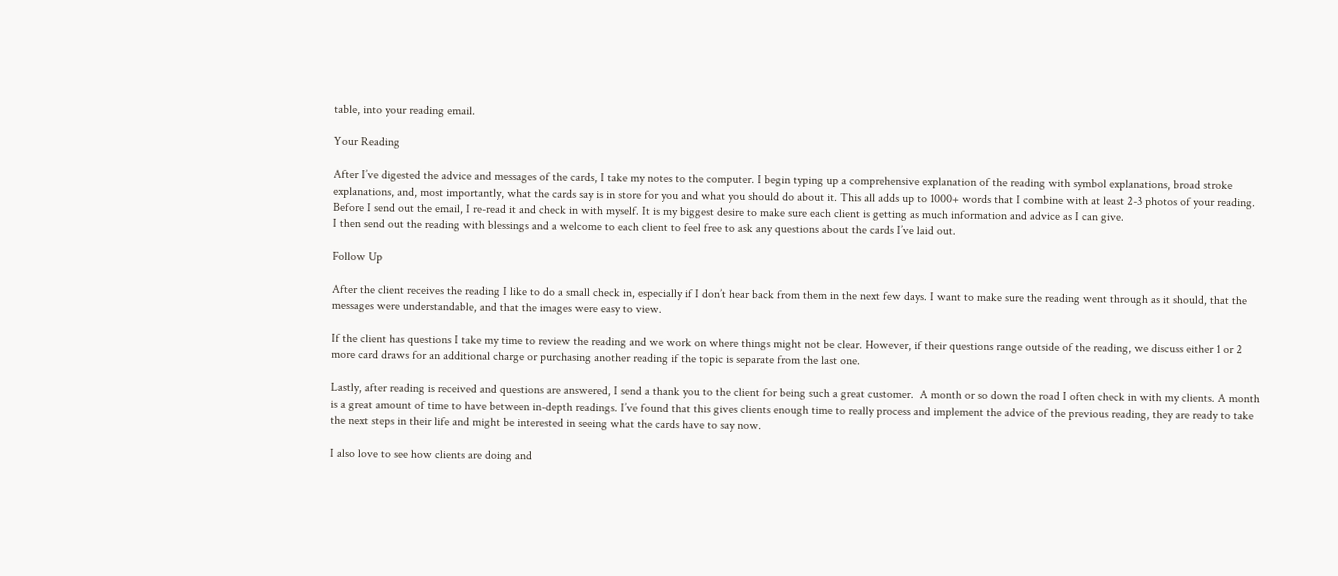table, into your reading email.

Your Reading

After I’ve digested the advice and messages of the cards, I take my notes to the computer. I begin typing up a comprehensive explanation of the reading with symbol explanations, broad stroke explanations, and, most importantly, what the cards say is in store for you and what you should do about it. This all adds up to 1000+ words that I combine with at least 2-3 photos of your reading.
Before I send out the email, I re-read it and check in with myself. It is my biggest desire to make sure each client is getting as much information and advice as I can give.
I then send out the reading with blessings and a welcome to each client to feel free to ask any questions about the cards I’ve laid out.

Follow Up

After the client receives the reading I like to do a small check in, especially if I don’t hear back from them in the next few days. I want to make sure the reading went through as it should, that the messages were understandable, and that the images were easy to view.

If the client has questions I take my time to review the reading and we work on where things might not be clear. However, if their questions range outside of the reading, we discuss either 1 or 2 more card draws for an additional charge or purchasing another reading if the topic is separate from the last one.

Lastly, after reading is received and questions are answered, I send a thank you to the client for being such a great customer.  A month or so down the road I often check in with my clients. A month is a great amount of time to have between in-depth readings. I’ve found that this gives clients enough time to really process and implement the advice of the previous reading, they are ready to take the next steps in their life and might be interested in seeing what the cards have to say now.

I also love to see how clients are doing and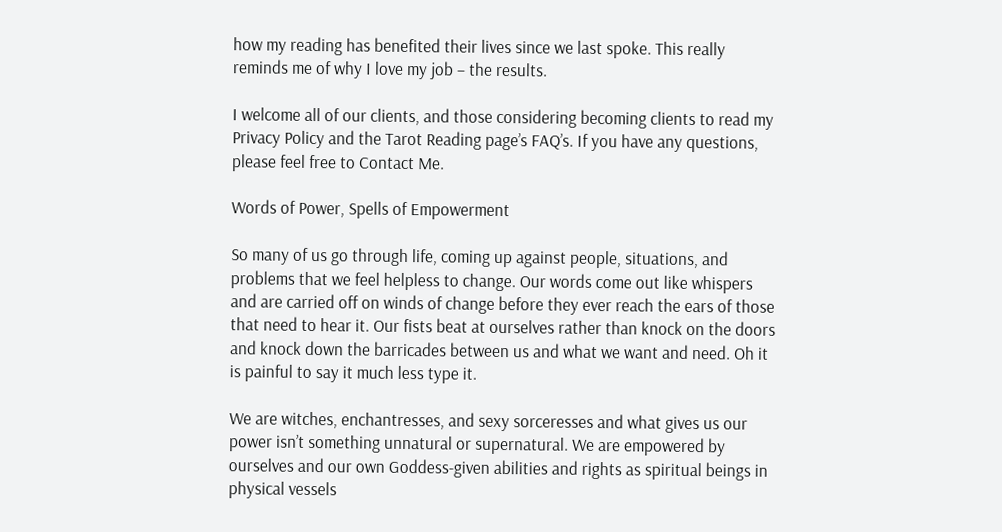how my reading has benefited their lives since we last spoke. This really reminds me of why I love my job – the results.

I welcome all of our clients, and those considering becoming clients to read my Privacy Policy and the Tarot Reading page’s FAQ’s. If you have any questions, please feel free to Contact Me.

Words of Power, Spells of Empowerment

So many of us go through life, coming up against people, situations, and problems that we feel helpless to change. Our words come out like whispers and are carried off on winds of change before they ever reach the ears of those that need to hear it. Our fists beat at ourselves rather than knock on the doors and knock down the barricades between us and what we want and need. Oh it is painful to say it much less type it.

We are witches, enchantresses, and sexy sorceresses and what gives us our power isn’t something unnatural or supernatural. We are empowered by ourselves and our own Goddess-given abilities and rights as spiritual beings in physical vessels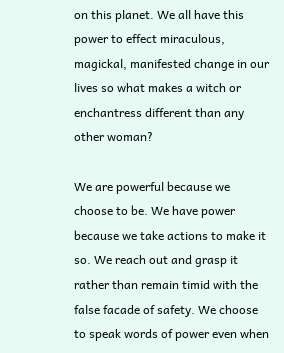on this planet. We all have this power to effect miraculous, magickal, manifested change in our lives so what makes a witch or enchantress different than any other woman?

We are powerful because we choose to be. We have power because we take actions to make it so. We reach out and grasp it rather than remain timid with the false facade of safety. We choose to speak words of power even when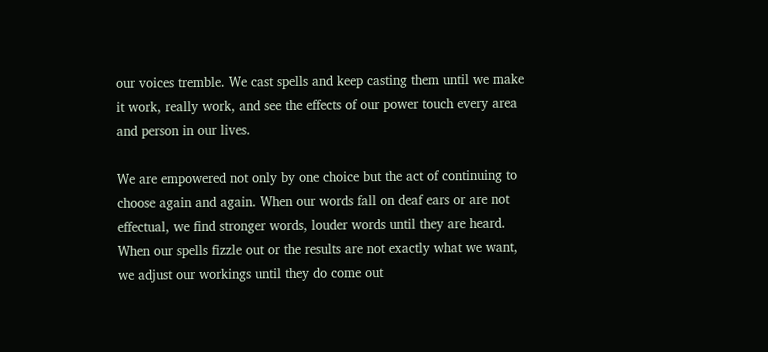our voices tremble. We cast spells and keep casting them until we make it work, really work, and see the effects of our power touch every area and person in our lives.

We are empowered not only by one choice but the act of continuing to choose again and again. When our words fall on deaf ears or are not effectual, we find stronger words, louder words until they are heard. When our spells fizzle out or the results are not exactly what we want, we adjust our workings until they do come out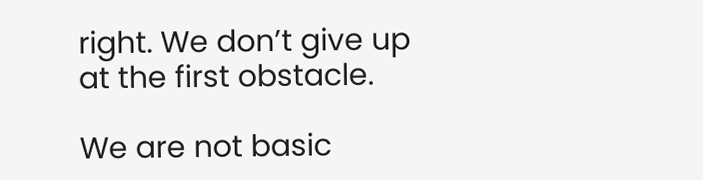right. We don’t give up at the first obstacle.

We are not basic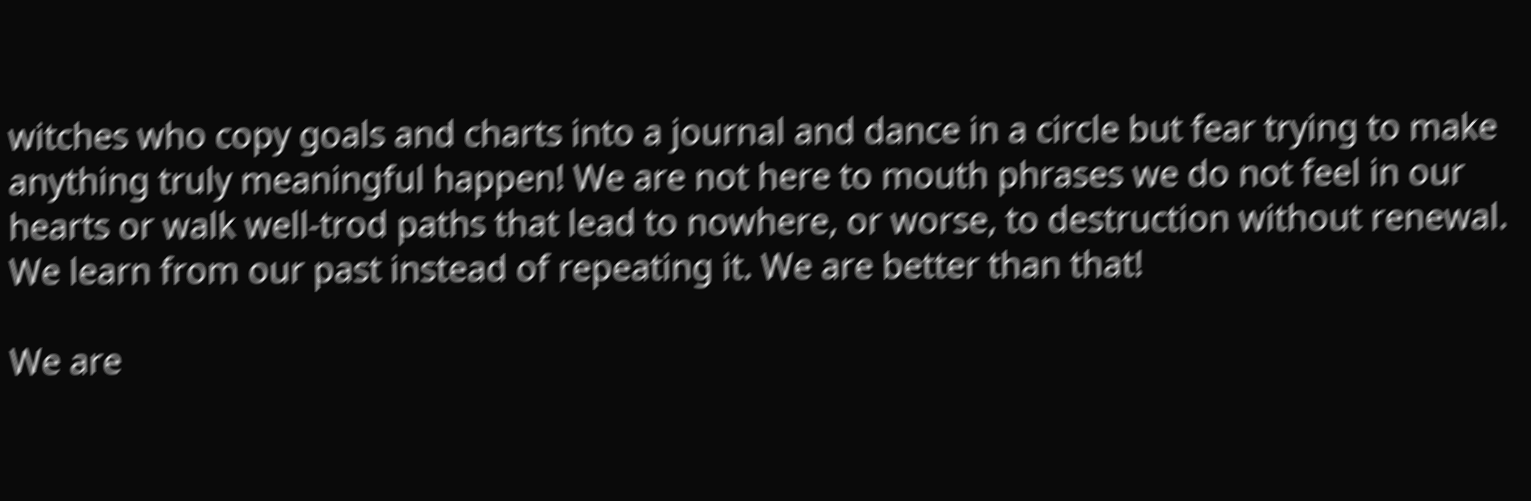witches who copy goals and charts into a journal and dance in a circle but fear trying to make anything truly meaningful happen! We are not here to mouth phrases we do not feel in our hearts or walk well-trod paths that lead to nowhere, or worse, to destruction without renewal. We learn from our past instead of repeating it. We are better than that!

We are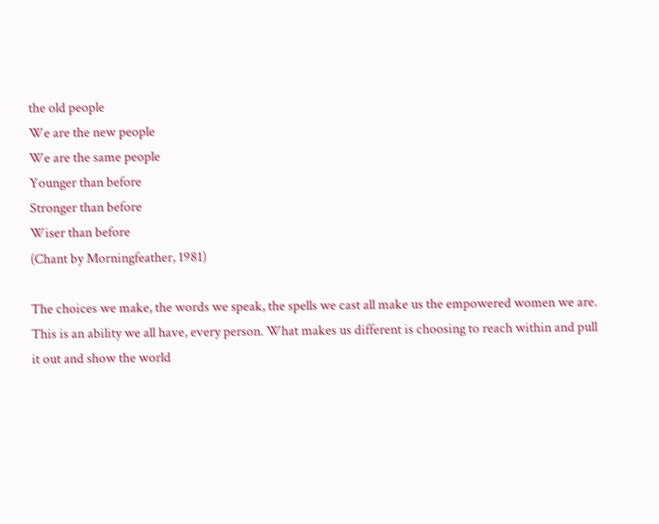the old people
We are the new people
We are the same people
Younger than before
Stronger than before
Wiser than before
(Chant by Morningfeather, 1981)

The choices we make, the words we speak, the spells we cast all make us the empowered women we are. This is an ability we all have, every person. What makes us different is choosing to reach within and pull it out and show the world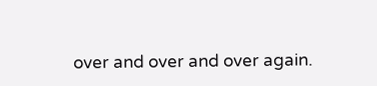over and over and over again.